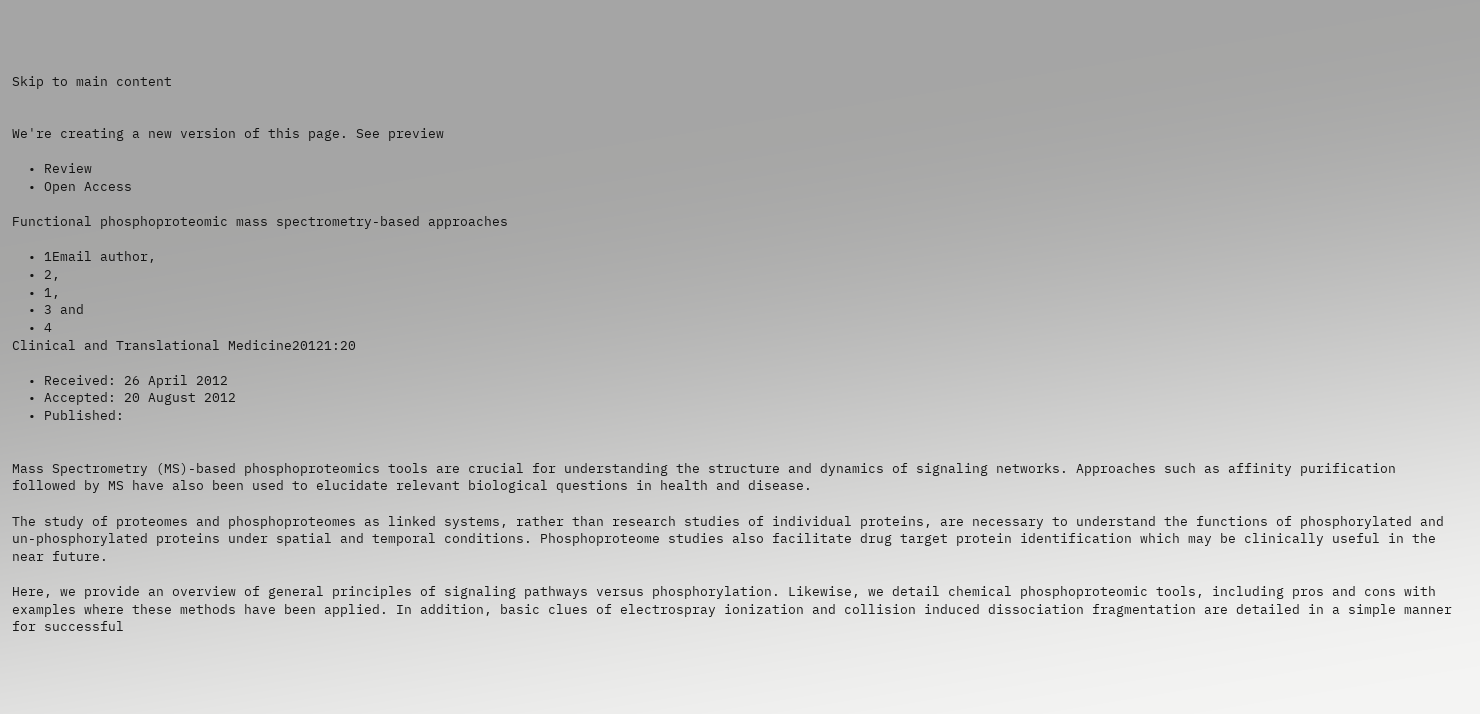Skip to main content


We're creating a new version of this page. See preview

  • Review
  • Open Access

Functional phosphoproteomic mass spectrometry-based approaches

  • 1Email author,
  • 2,
  • 1,
  • 3 and
  • 4
Clinical and Translational Medicine20121:20

  • Received: 26 April 2012
  • Accepted: 20 August 2012
  • Published:


Mass Spectrometry (MS)-based phosphoproteomics tools are crucial for understanding the structure and dynamics of signaling networks. Approaches such as affinity purification followed by MS have also been used to elucidate relevant biological questions in health and disease.

The study of proteomes and phosphoproteomes as linked systems, rather than research studies of individual proteins, are necessary to understand the functions of phosphorylated and un-phosphorylated proteins under spatial and temporal conditions. Phosphoproteome studies also facilitate drug target protein identification which may be clinically useful in the near future.

Here, we provide an overview of general principles of signaling pathways versus phosphorylation. Likewise, we detail chemical phosphoproteomic tools, including pros and cons with examples where these methods have been applied. In addition, basic clues of electrospray ionization and collision induced dissociation fragmentation are detailed in a simple manner for successful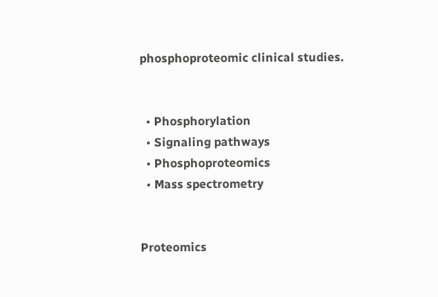phosphoproteomic clinical studies.


  • Phosphorylation
  • Signaling pathways
  • Phosphoproteomics
  • Mass spectrometry


Proteomics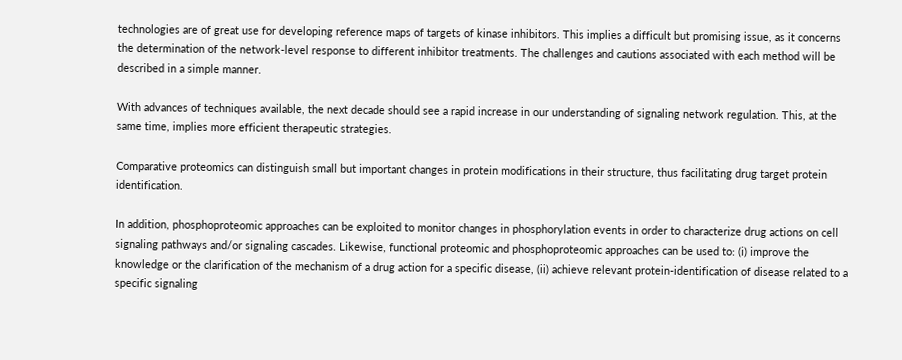technologies are of great use for developing reference maps of targets of kinase inhibitors. This implies a difficult but promising issue, as it concerns the determination of the network-level response to different inhibitor treatments. The challenges and cautions associated with each method will be described in a simple manner.

With advances of techniques available, the next decade should see a rapid increase in our understanding of signaling network regulation. This, at the same time, implies more efficient therapeutic strategies.

Comparative proteomics can distinguish small but important changes in protein modifications in their structure, thus facilitating drug target protein identification.

In addition, phosphoproteomic approaches can be exploited to monitor changes in phosphorylation events in order to characterize drug actions on cell signaling pathways and/or signaling cascades. Likewise, functional proteomic and phosphoproteomic approaches can be used to: (i) improve the knowledge or the clarification of the mechanism of a drug action for a specific disease, (ii) achieve relevant protein-identification of disease related to a specific signaling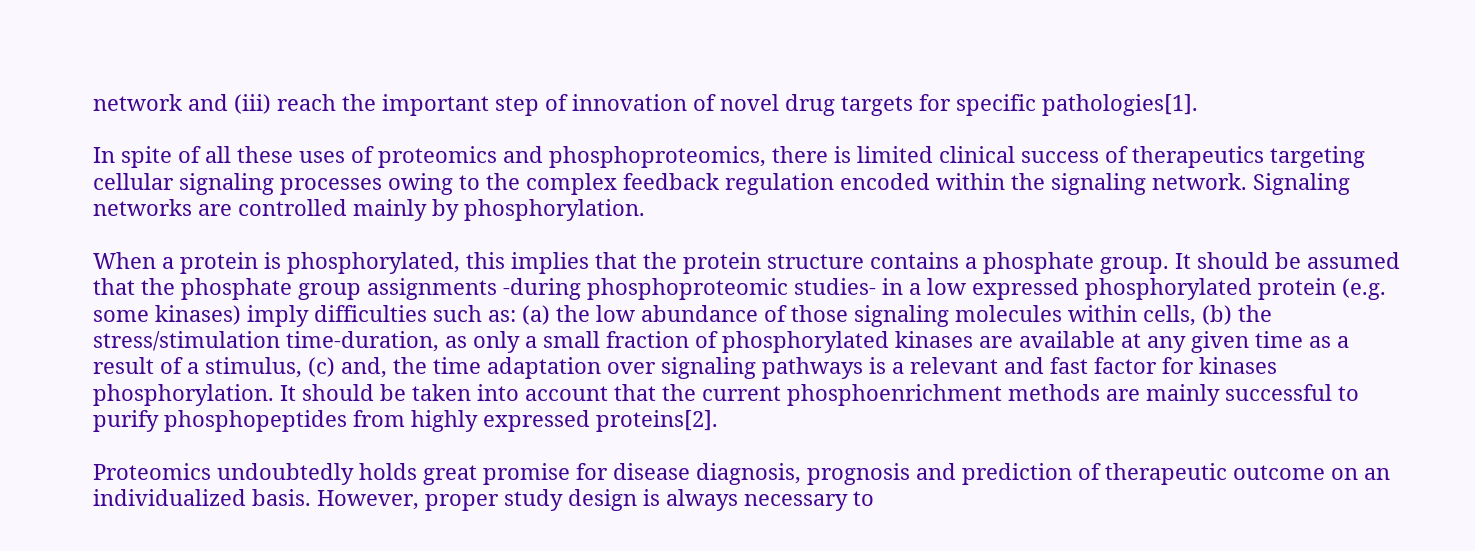network and (iii) reach the important step of innovation of novel drug targets for specific pathologies[1].

In spite of all these uses of proteomics and phosphoproteomics, there is limited clinical success of therapeutics targeting cellular signaling processes owing to the complex feedback regulation encoded within the signaling network. Signaling networks are controlled mainly by phosphorylation.

When a protein is phosphorylated, this implies that the protein structure contains a phosphate group. It should be assumed that the phosphate group assignments -during phosphoproteomic studies- in a low expressed phosphorylated protein (e.g. some kinases) imply difficulties such as: (a) the low abundance of those signaling molecules within cells, (b) the stress/stimulation time-duration, as only a small fraction of phosphorylated kinases are available at any given time as a result of a stimulus, (c) and, the time adaptation over signaling pathways is a relevant and fast factor for kinases phosphorylation. It should be taken into account that the current phosphoenrichment methods are mainly successful to purify phosphopeptides from highly expressed proteins[2].

Proteomics undoubtedly holds great promise for disease diagnosis, prognosis and prediction of therapeutic outcome on an individualized basis. However, proper study design is always necessary to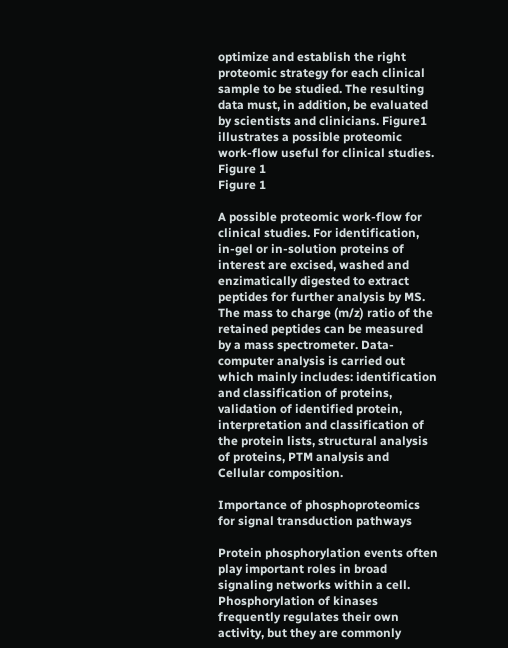optimize and establish the right proteomic strategy for each clinical sample to be studied. The resulting data must, in addition, be evaluated by scientists and clinicians. Figure1 illustrates a possible proteomic work-flow useful for clinical studies.
Figure 1
Figure 1

A possible proteomic work-flow for clinical studies. For identification, in-gel or in-solution proteins of interest are excised, washed and enzimatically digested to extract peptides for further analysis by MS. The mass to charge (m/z) ratio of the retained peptides can be measured by a mass spectrometer. Data-computer analysis is carried out which mainly includes: identification and classification of proteins, validation of identified protein, interpretation and classification of the protein lists, structural analysis of proteins, PTM analysis and Cellular composition.

Importance of phosphoproteomics for signal transduction pathways

Protein phosphorylation events often play important roles in broad signaling networks within a cell. Phosphorylation of kinases frequently regulates their own activity, but they are commonly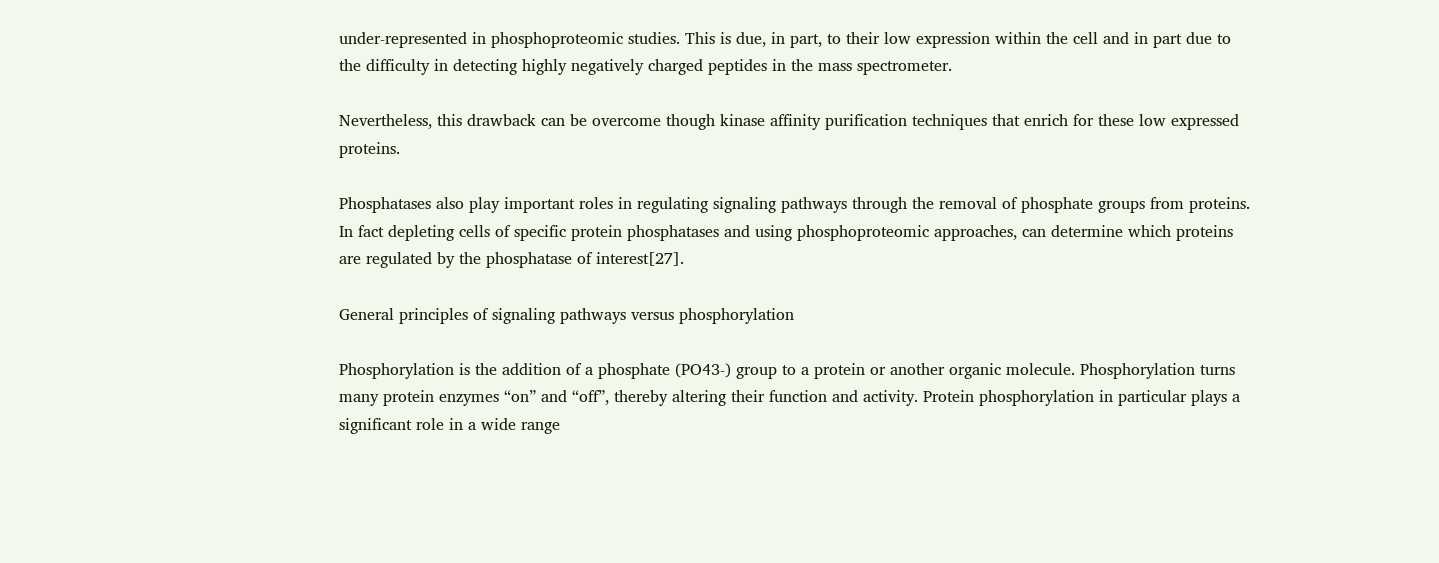under-represented in phosphoproteomic studies. This is due, in part, to their low expression within the cell and in part due to the difficulty in detecting highly negatively charged peptides in the mass spectrometer.

Nevertheless, this drawback can be overcome though kinase affinity purification techniques that enrich for these low expressed proteins.

Phosphatases also play important roles in regulating signaling pathways through the removal of phosphate groups from proteins. In fact depleting cells of specific protein phosphatases and using phosphoproteomic approaches, can determine which proteins are regulated by the phosphatase of interest[27].

General principles of signaling pathways versus phosphorylation

Phosphorylation is the addition of a phosphate (PO43-) group to a protein or another organic molecule. Phosphorylation turns many protein enzymes “on” and “off”, thereby altering their function and activity. Protein phosphorylation in particular plays a significant role in a wide range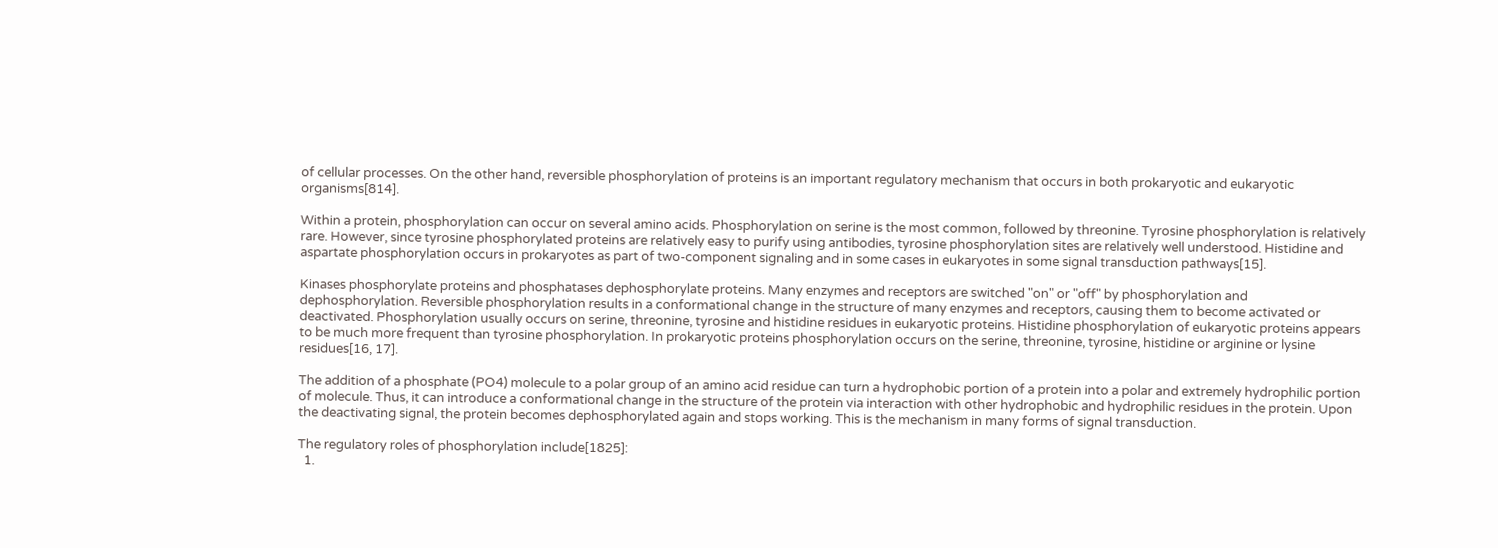of cellular processes. On the other hand, reversible phosphorylation of proteins is an important regulatory mechanism that occurs in both prokaryotic and eukaryotic organisms[814].

Within a protein, phosphorylation can occur on several amino acids. Phosphorylation on serine is the most common, followed by threonine. Tyrosine phosphorylation is relatively rare. However, since tyrosine phosphorylated proteins are relatively easy to purify using antibodies, tyrosine phosphorylation sites are relatively well understood. Histidine and aspartate phosphorylation occurs in prokaryotes as part of two-component signaling and in some cases in eukaryotes in some signal transduction pathways[15].

Kinases phosphorylate proteins and phosphatases dephosphorylate proteins. Many enzymes and receptors are switched "on" or "off" by phosphorylation and dephosphorylation. Reversible phosphorylation results in a conformational change in the structure of many enzymes and receptors, causing them to become activated or deactivated. Phosphorylation usually occurs on serine, threonine, tyrosine and histidine residues in eukaryotic proteins. Histidine phosphorylation of eukaryotic proteins appears to be much more frequent than tyrosine phosphorylation. In prokaryotic proteins phosphorylation occurs on the serine, threonine, tyrosine, histidine or arginine or lysine residues[16, 17].

The addition of a phosphate (PO4) molecule to a polar group of an amino acid residue can turn a hydrophobic portion of a protein into a polar and extremely hydrophilic portion of molecule. Thus, it can introduce a conformational change in the structure of the protein via interaction with other hydrophobic and hydrophilic residues in the protein. Upon the deactivating signal, the protein becomes dephosphorylated again and stops working. This is the mechanism in many forms of signal transduction.

The regulatory roles of phosphorylation include[1825]:
  1.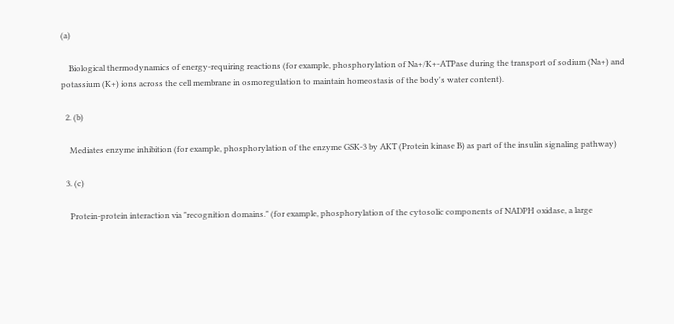(a)

    Biological thermodynamics of energy-requiring reactions (for example, phosphorylation of Na+/K+-ATPase during the transport of sodium (Na+) and potassium (K+) ions across the cell membrane in osmoregulation to maintain homeostasis of the body's water content).

  2. (b)

    Mediates enzyme inhibition (for example, phosphorylation of the enzyme GSK-3 by AKT (Protein kinase B) as part of the insulin signaling pathway)

  3. (c)

    Protein-protein interaction via "recognition domains." (for example, phosphorylation of the cytosolic components of NADPH oxidase, a large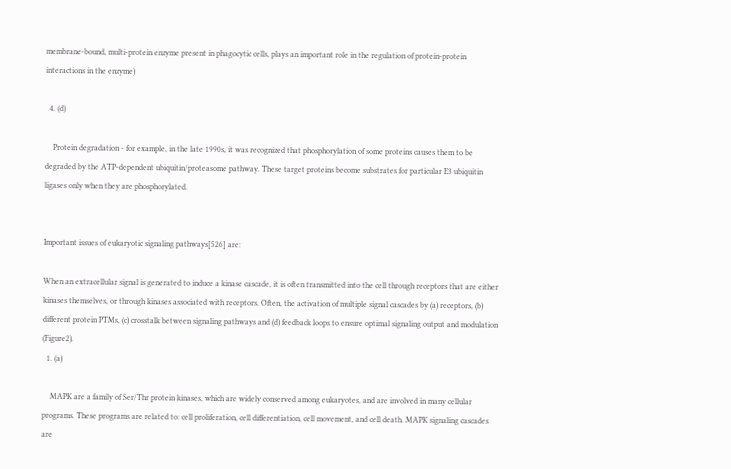membrane-bound, multi-protein enzyme present in phagocytic cells, plays an important role in the regulation of protein-protein interactions in the enzyme)

  4. (d)

    Protein degradation - for example, in the late 1990s, it was recognized that phosphorylation of some proteins causes them to be degraded by the ATP-dependent ubiquitin/proteasome pathway. These target proteins become substrates for particular E3 ubiquitin ligases only when they are phosphorylated.


Important issues of eukaryotic signaling pathways[526] are:

When an extracellular signal is generated to induce a kinase cascade, it is often transmitted into the cell through receptors that are either kinases themselves, or through kinases associated with receptors. Often, the activation of multiple signal cascades by (a) receptors, (b) different protein PTMs, (c) crosstalk between signaling pathways and (d) feedback loops to ensure optimal signaling output and modulation (Figure2).
  1. (a)

    MAPK are a family of Ser/Thr protein kinases, which are widely conserved among eukaryotes, and are involved in many cellular programs. These programs are related to: cell proliferation, cell differentiation, cell movement, and cell death. MAPK signaling cascades are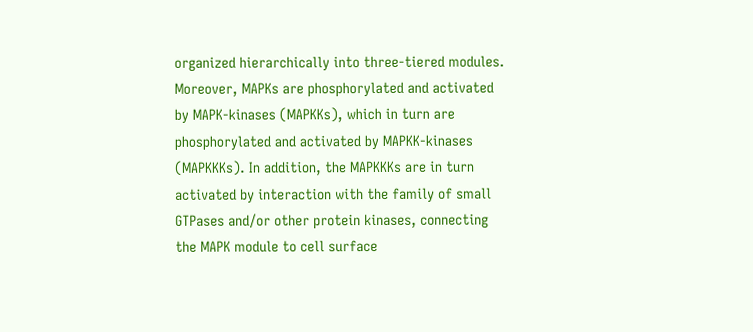organized hierarchically into three-tiered modules. Moreover, MAPKs are phosphorylated and activated by MAPK-kinases (MAPKKs), which in turn are phosphorylated and activated by MAPKK-kinases (MAPKKKs). In addition, the MAPKKKs are in turn activated by interaction with the family of small GTPases and/or other protein kinases, connecting the MAPK module to cell surface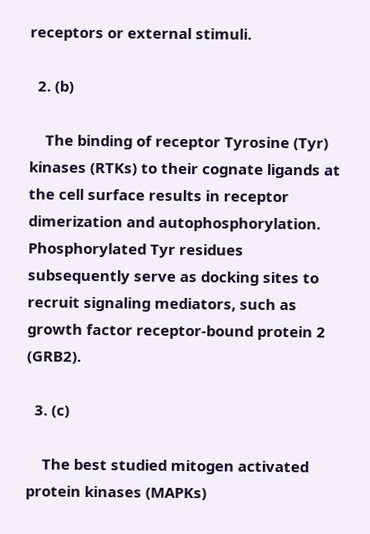receptors or external stimuli.

  2. (b)

    The binding of receptor Tyrosine (Tyr) kinases (RTKs) to their cognate ligands at the cell surface results in receptor dimerization and autophosphorylation. Phosphorylated Tyr residues subsequently serve as docking sites to recruit signaling mediators, such as growth factor receptor-bound protein 2 (GRB2).

  3. (c)

    The best studied mitogen activated protein kinases (MAPKs)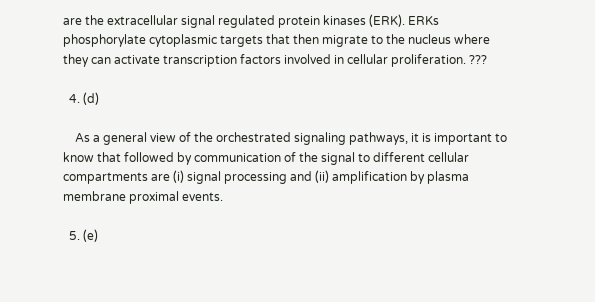are the extracellular signal regulated protein kinases (ERK). ERKs phosphorylate cytoplasmic targets that then migrate to the nucleus where they can activate transcription factors involved in cellular proliferation. ???

  4. (d)

    As a general view of the orchestrated signaling pathways, it is important to know that followed by communication of the signal to different cellular compartments are (i) signal processing and (ii) amplification by plasma membrane proximal events.

  5. (e)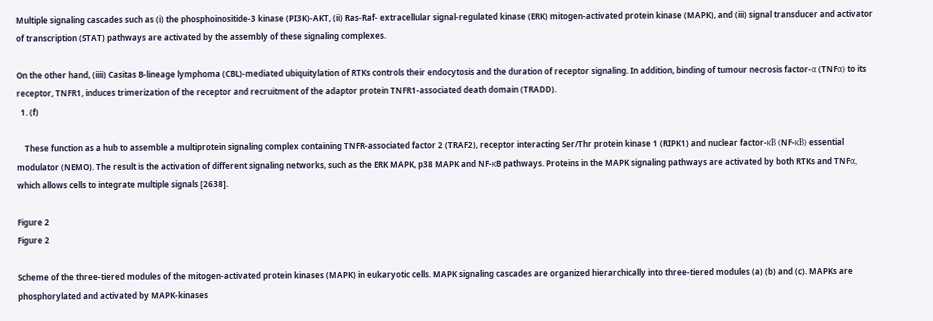Multiple signaling cascades such as (i) the phosphoinositide-3 kinase (PI3K)-AKT, (ii) Ras-Raf- extracellular signal-regulated kinase (ERK) mitogen-activated protein kinase (MAPK), and (iii) signal transducer and activator of transcription (STAT) pathways are activated by the assembly of these signaling complexes.

On the other hand, (iiii) Casitas B-lineage lymphoma (CBL)-mediated ubiquitylation of RTKs controls their endocytosis and the duration of receptor signaling. In addition, binding of tumour necrosis factor-α (TNFα) to its receptor, TNFR1, induces trimerization of the receptor and recruitment of the adaptor protein TNFR1-associated death domain (TRADD).
  1. (f)

    These function as a hub to assemble a multiprotein signaling complex containing TNFR-associated factor 2 (TRAF2), receptor interacting Ser/Thr protein kinase 1 (RIPK1) and nuclear factor-κB (NF-κB) essential modulator (NEMO). The result is the activation of different signaling networks, such as the ERK MAPK, p38 MAPK and NF-κB pathways. Proteins in the MAPK signaling pathways are activated by both RTKs and TNFα, which allows cells to integrate multiple signals [2638].

Figure 2
Figure 2

Scheme of the three-tiered modules of the mitogen-activated protein kinases (MAPK) in eukaryotic cells. MAPK signaling cascades are organized hierarchically into three-tiered modules (a) (b) and (c). MAPKs are phosphorylated and activated by MAPK-kinases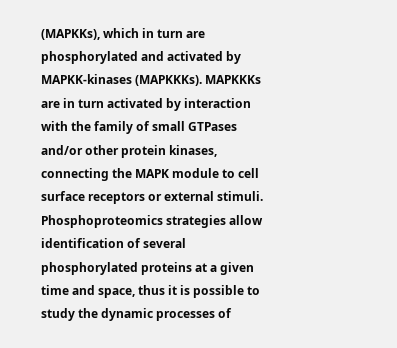(MAPKKs), which in turn are phosphorylated and activated by MAPKK-kinases (MAPKKKs). MAPKKKs are in turn activated by interaction with the family of small GTPases and/or other protein kinases, connecting the MAPK module to cell surface receptors or external stimuli. Phosphoproteomics strategies allow identification of several phosphorylated proteins at a given time and space, thus it is possible to study the dynamic processes of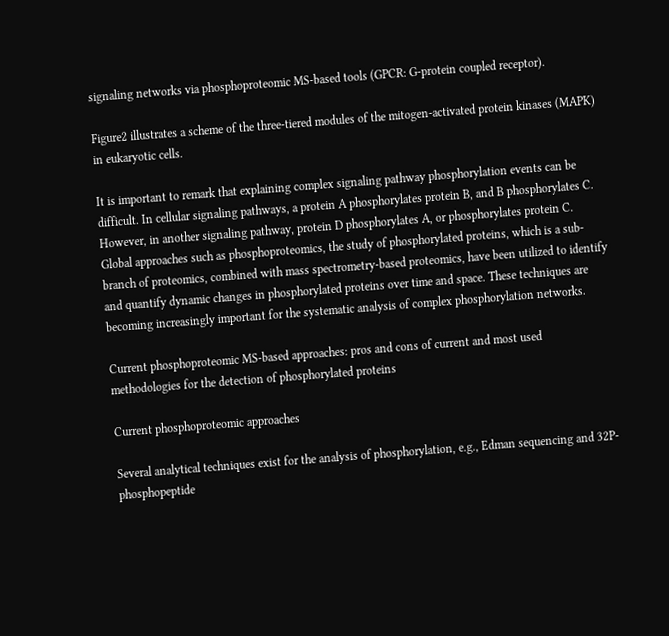signaling networks via phosphoproteomic MS-based tools (GPCR: G-protein coupled receptor).

Figure2 illustrates a scheme of the three-tiered modules of the mitogen-activated protein kinases (MAPK) in eukaryotic cells.

It is important to remark that explaining complex signaling pathway phosphorylation events can be difficult. In cellular signaling pathways, a protein A phosphorylates protein B, and B phosphorylates C. However, in another signaling pathway, protein D phosphorylates A, or phosphorylates protein C. Global approaches such as phosphoproteomics, the study of phosphorylated proteins, which is a sub-branch of proteomics, combined with mass spectrometry-based proteomics, have been utilized to identify and quantify dynamic changes in phosphorylated proteins over time and space. These techniques are becoming increasingly important for the systematic analysis of complex phosphorylation networks.

Current phosphoproteomic MS-based approaches: pros and cons of current and most used methodologies for the detection of phosphorylated proteins

Current phosphoproteomic approaches

Several analytical techniques exist for the analysis of phosphorylation, e.g., Edman sequencing and 32P-phosphopeptide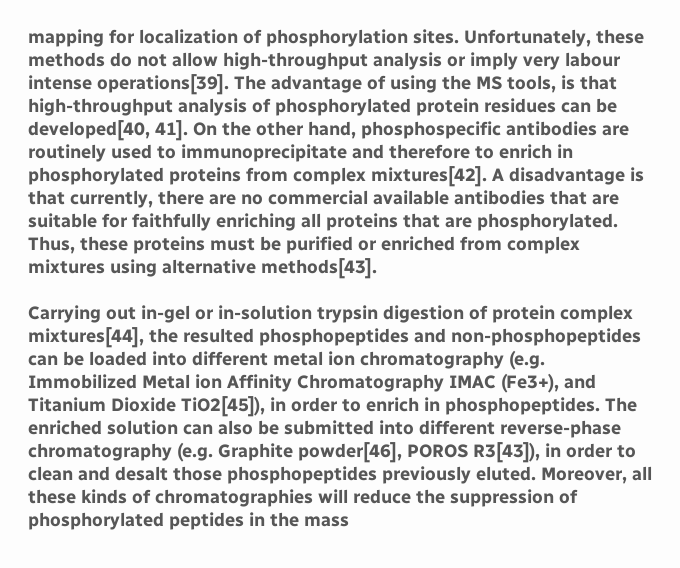mapping for localization of phosphorylation sites. Unfortunately, these methods do not allow high-throughput analysis or imply very labour intense operations[39]. The advantage of using the MS tools, is that high-throughput analysis of phosphorylated protein residues can be developed[40, 41]. On the other hand, phosphospecific antibodies are routinely used to immunoprecipitate and therefore to enrich in phosphorylated proteins from complex mixtures[42]. A disadvantage is that currently, there are no commercial available antibodies that are suitable for faithfully enriching all proteins that are phosphorylated. Thus, these proteins must be purified or enriched from complex mixtures using alternative methods[43].

Carrying out in-gel or in-solution trypsin digestion of protein complex mixtures[44], the resulted phosphopeptides and non-phosphopeptides can be loaded into different metal ion chromatography (e.g. Immobilized Metal ion Affinity Chromatography IMAC (Fe3+), and Titanium Dioxide TiO2[45]), in order to enrich in phosphopeptides. The enriched solution can also be submitted into different reverse-phase chromatography (e.g. Graphite powder[46], POROS R3[43]), in order to clean and desalt those phosphopeptides previously eluted. Moreover, all these kinds of chromatographies will reduce the suppression of phosphorylated peptides in the mass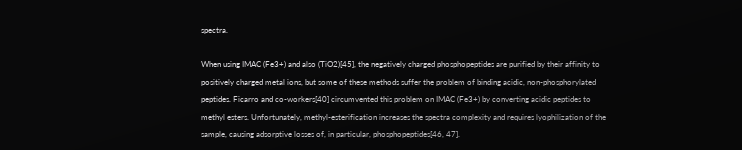spectra.

When using IMAC (Fe3+) and also (TiO2)[45], the negatively charged phosphopeptides are purified by their affinity to positively charged metal ions, but some of these methods suffer the problem of binding acidic, non-phosphorylated peptides. Ficarro and co-workers[40] circumvented this problem on IMAC (Fe3+) by converting acidic peptides to methyl esters. Unfortunately, methyl-esterification increases the spectra complexity and requires lyophilization of the sample, causing adsorptive losses of, in particular, phosphopeptides[46, 47].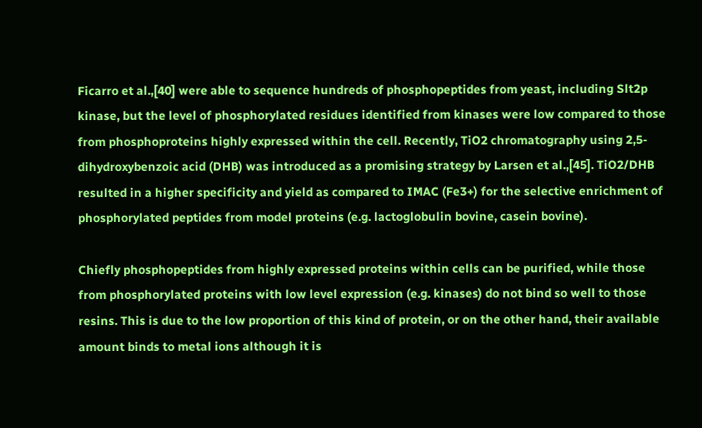Ficarro et al.,[40] were able to sequence hundreds of phosphopeptides from yeast, including Slt2p kinase, but the level of phosphorylated residues identified from kinases were low compared to those from phosphoproteins highly expressed within the cell. Recently, TiO2 chromatography using 2,5-dihydroxybenzoic acid (DHB) was introduced as a promising strategy by Larsen et al.,[45]. TiO2/DHB resulted in a higher specificity and yield as compared to IMAC (Fe3+) for the selective enrichment of phosphorylated peptides from model proteins (e.g. lactoglobulin bovine, casein bovine).

Chiefly phosphopeptides from highly expressed proteins within cells can be purified, while those from phosphorylated proteins with low level expression (e.g. kinases) do not bind so well to those resins. This is due to the low proportion of this kind of protein, or on the other hand, their available amount binds to metal ions although it is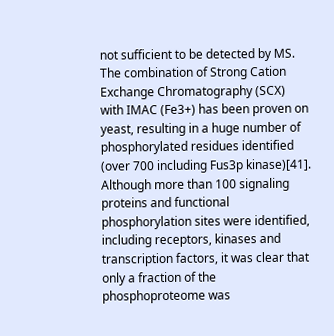not sufficient to be detected by MS. The combination of Strong Cation Exchange Chromatography (SCX) with IMAC (Fe3+) has been proven on yeast, resulting in a huge number of phosphorylated residues identified (over 700 including Fus3p kinase)[41]. Although more than 100 signaling proteins and functional phosphorylation sites were identified, including receptors, kinases and transcription factors, it was clear that only a fraction of the phosphoproteome was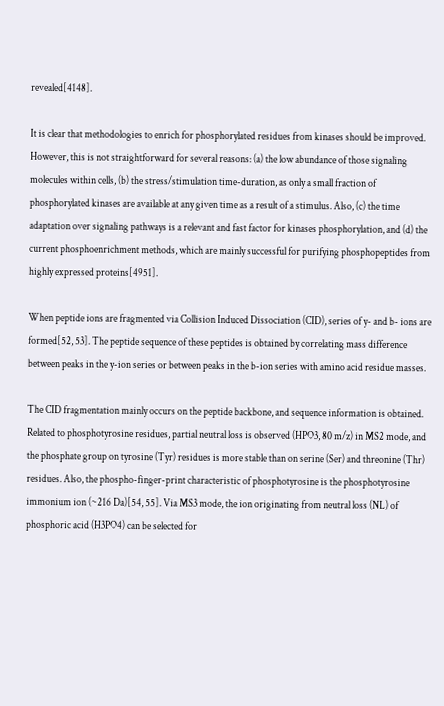revealed[4148].

It is clear that methodologies to enrich for phosphorylated residues from kinases should be improved. However, this is not straightforward for several reasons: (a) the low abundance of those signaling molecules within cells, (b) the stress/stimulation time-duration, as only a small fraction of phosphorylated kinases are available at any given time as a result of a stimulus. Also, (c) the time adaptation over signaling pathways is a relevant and fast factor for kinases phosphorylation, and (d) the current phosphoenrichment methods, which are mainly successful for purifying phosphopeptides from highly expressed proteins[4951].

When peptide ions are fragmented via Collision Induced Dissociation (CID), series of y- and b- ions are formed[52, 53]. The peptide sequence of these peptides is obtained by correlating mass difference between peaks in the y-ion series or between peaks in the b-ion series with amino acid residue masses.

The CID fragmentation mainly occurs on the peptide backbone, and sequence information is obtained. Related to phosphotyrosine residues, partial neutral loss is observed (HPO3, 80 m/z) in MS2 mode, and the phosphate group on tyrosine (Tyr) residues is more stable than on serine (Ser) and threonine (Thr) residues. Also, the phospho-finger-print characteristic of phosphotyrosine is the phosphotyrosine immonium ion (~216 Da)[54, 55]. Via MS3 mode, the ion originating from neutral loss (NL) of phosphoric acid (H3PO4) can be selected for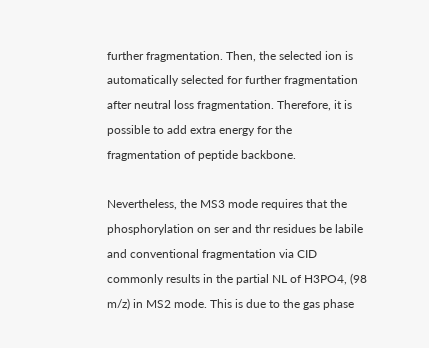further fragmentation. Then, the selected ion is automatically selected for further fragmentation after neutral loss fragmentation. Therefore, it is possible to add extra energy for the fragmentation of peptide backbone.

Nevertheless, the MS3 mode requires that the phosphorylation on ser and thr residues be labile and conventional fragmentation via CID commonly results in the partial NL of H3PO4, (98 m/z) in MS2 mode. This is due to the gas phase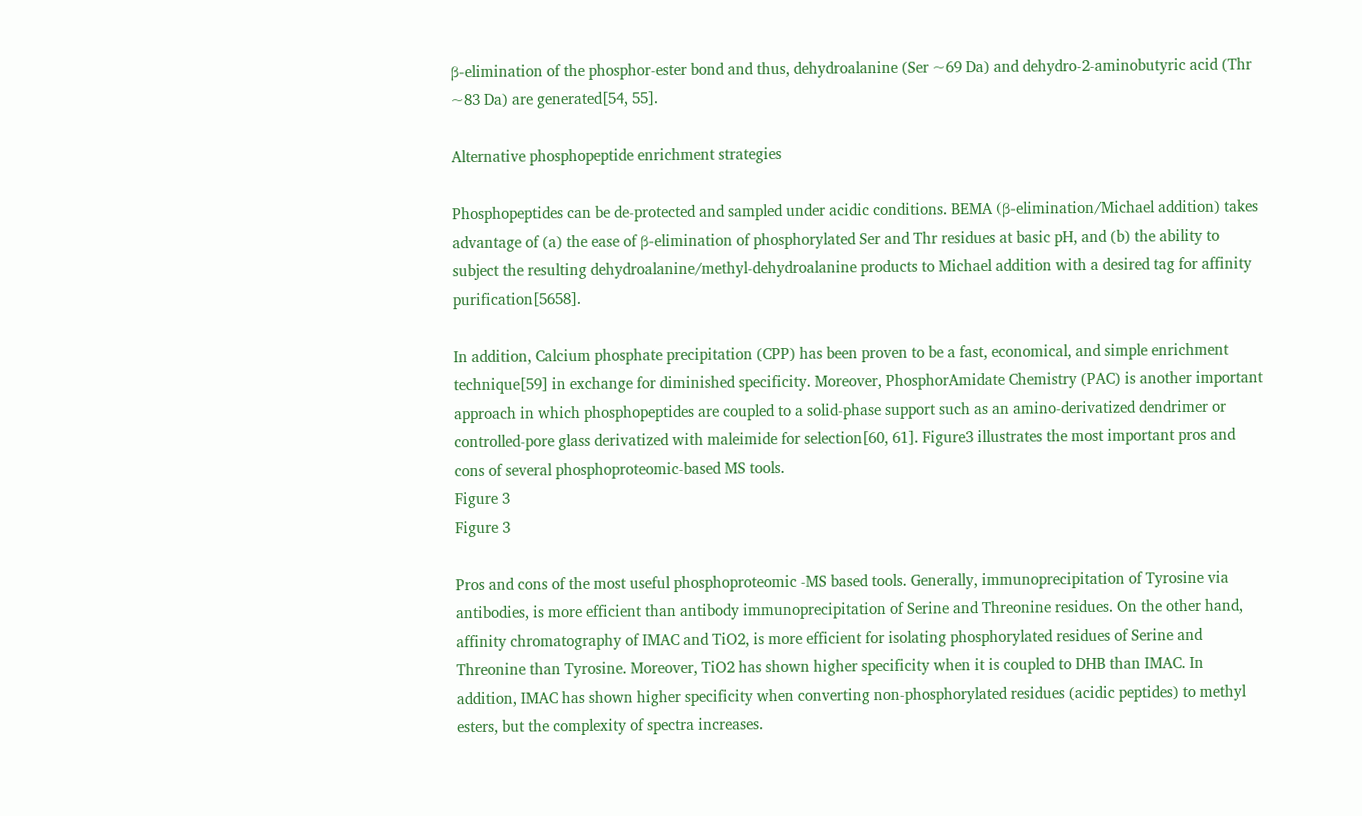β-elimination of the phosphor-ester bond and thus, dehydroalanine (Ser ~69 Da) and dehydro-2-aminobutyric acid (Thr ~83 Da) are generated[54, 55].

Alternative phosphopeptide enrichment strategies

Phosphopeptides can be de-protected and sampled under acidic conditions. BEMA (β-elimination/Michael addition) takes advantage of (a) the ease of β-elimination of phosphorylated Ser and Thr residues at basic pH, and (b) the ability to subject the resulting dehydroalanine/methyl-dehydroalanine products to Michael addition with a desired tag for affinity purification[5658].

In addition, Calcium phosphate precipitation (CPP) has been proven to be a fast, economical, and simple enrichment technique[59] in exchange for diminished specificity. Moreover, PhosphorAmidate Chemistry (PAC) is another important approach in which phosphopeptides are coupled to a solid-phase support such as an amino-derivatized dendrimer or controlled-pore glass derivatized with maleimide for selection[60, 61]. Figure3 illustrates the most important pros and cons of several phosphoproteomic-based MS tools.
Figure 3
Figure 3

Pros and cons of the most useful phosphoproteomic -MS based tools. Generally, immunoprecipitation of Tyrosine via antibodies, is more efficient than antibody immunoprecipitation of Serine and Threonine residues. On the other hand, affinity chromatography of IMAC and TiO2, is more efficient for isolating phosphorylated residues of Serine and Threonine than Tyrosine. Moreover, TiO2 has shown higher specificity when it is coupled to DHB than IMAC. In addition, IMAC has shown higher specificity when converting non-phosphorylated residues (acidic peptides) to methyl esters, but the complexity of spectra increases.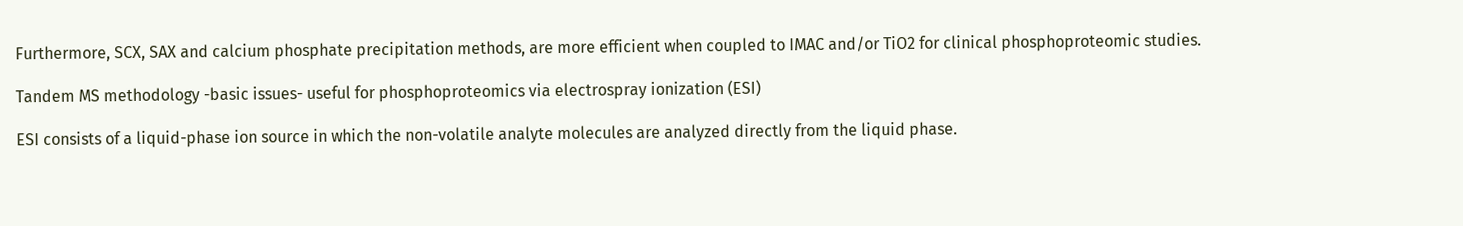Furthermore, SCX, SAX and calcium phosphate precipitation methods, are more efficient when coupled to IMAC and/or TiO2 for clinical phosphoproteomic studies.

Tandem MS methodology -basic issues- useful for phosphoproteomics via electrospray ionization (ESI)

ESI consists of a liquid-phase ion source in which the non-volatile analyte molecules are analyzed directly from the liquid phase.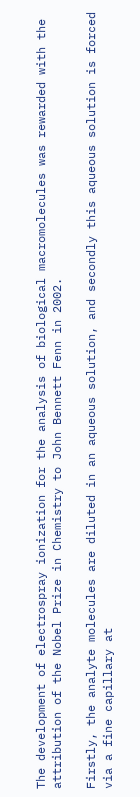The development of electrospray ionization for the analysis of biological macromolecules was rewarded with the attribution of the Nobel Prize in Chemistry to John Bennett Fenn in 2002.

Firstly, the analyte molecules are diluted in an aqueous solution, and secondly this aqueous solution is forced via a fine capillary at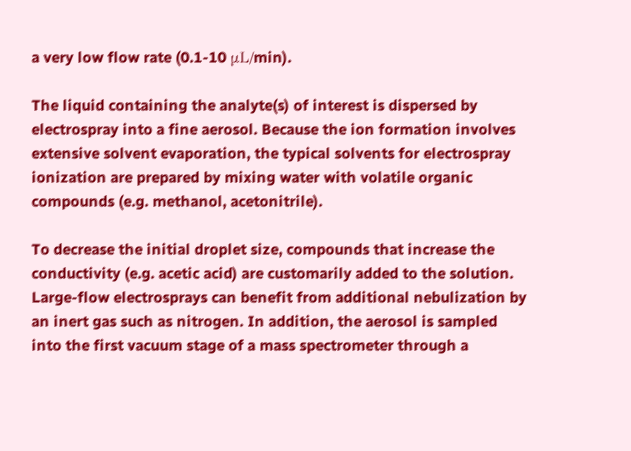a very low flow rate (0.1-10 μL/min).

The liquid containing the analyte(s) of interest is dispersed by electrospray into a fine aerosol. Because the ion formation involves extensive solvent evaporation, the typical solvents for electrospray ionization are prepared by mixing water with volatile organic compounds (e.g. methanol, acetonitrile).

To decrease the initial droplet size, compounds that increase the conductivity (e.g. acetic acid) are customarily added to the solution. Large-flow electrosprays can benefit from additional nebulization by an inert gas such as nitrogen. In addition, the aerosol is sampled into the first vacuum stage of a mass spectrometer through a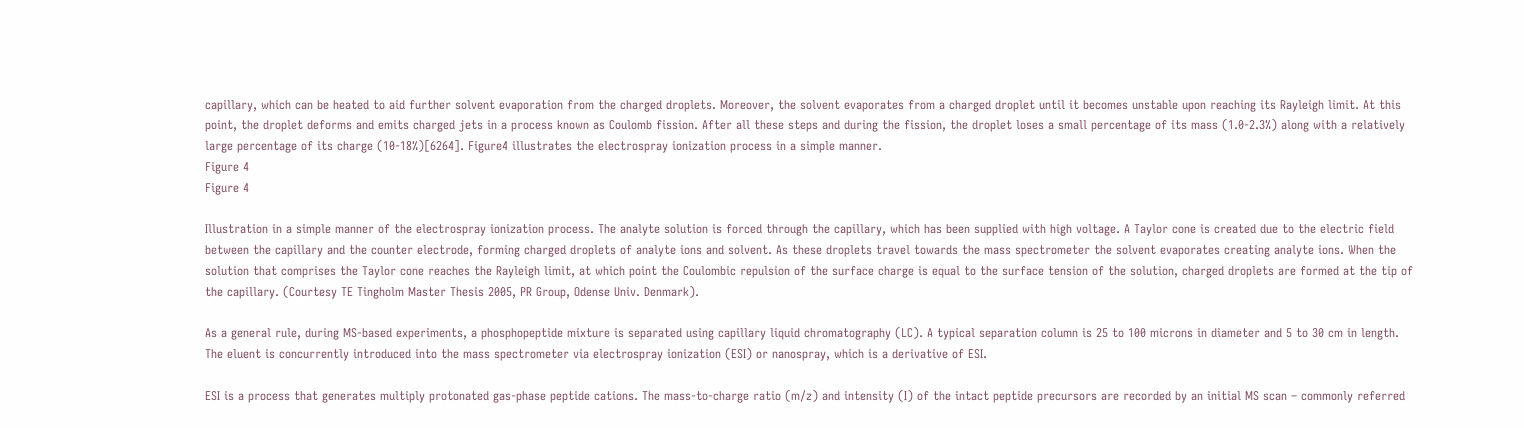capillary, which can be heated to aid further solvent evaporation from the charged droplets. Moreover, the solvent evaporates from a charged droplet until it becomes unstable upon reaching its Rayleigh limit. At this point, the droplet deforms and emits charged jets in a process known as Coulomb fission. After all these steps and during the fission, the droplet loses a small percentage of its mass (1.0-2.3%) along with a relatively large percentage of its charge (10-18%)[6264]. Figure4 illustrates the electrospray ionization process in a simple manner.
Figure 4
Figure 4

Illustration in a simple manner of the electrospray ionization process. The analyte solution is forced through the capillary, which has been supplied with high voltage. A Taylor cone is created due to the electric field between the capillary and the counter electrode, forming charged droplets of analyte ions and solvent. As these droplets travel towards the mass spectrometer the solvent evaporates creating analyte ions. When the solution that comprises the Taylor cone reaches the Rayleigh limit, at which point the Coulombic repulsion of the surface charge is equal to the surface tension of the solution, charged droplets are formed at the tip of the capillary. (Courtesy TE Tingholm Master Thesis 2005, PR Group, Odense Univ. Denmark).

As a general rule, during MS-based experiments, a phosphopeptide mixture is separated using capillary liquid chromatography (LC). A typical separation column is 25 to 100 microns in diameter and 5 to 30 cm in length. The eluent is concurrently introduced into the mass spectrometer via electrospray ionization (ESI) or nanospray, which is a derivative of ESI.

ESI is a process that generates multiply protonated gas-phase peptide cations. The mass-to-charge ratio (m/z) and intensity (I) of the intact peptide precursors are recorded by an initial MS scan – commonly referred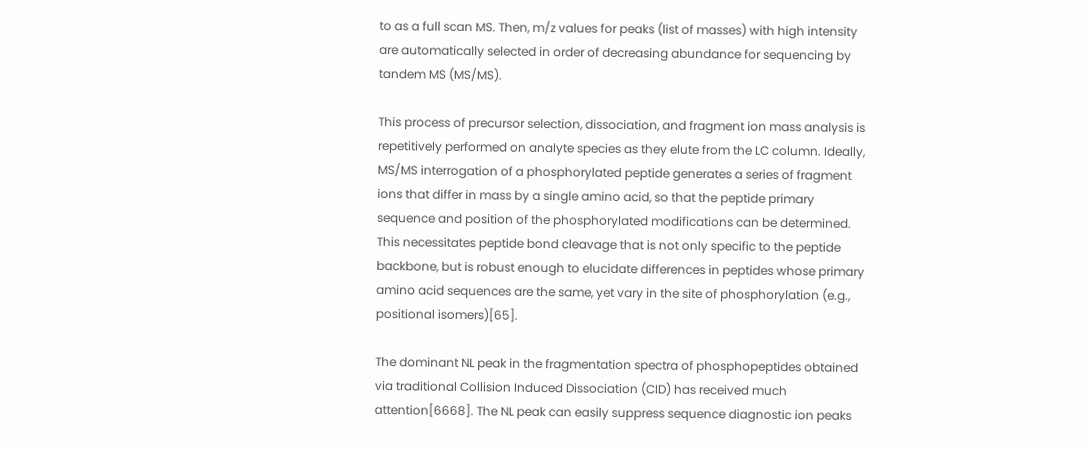to as a full scan MS. Then, m/z values for peaks (list of masses) with high intensity are automatically selected in order of decreasing abundance for sequencing by tandem MS (MS/MS).

This process of precursor selection, dissociation, and fragment ion mass analysis is repetitively performed on analyte species as they elute from the LC column. Ideally, MS/MS interrogation of a phosphorylated peptide generates a series of fragment ions that differ in mass by a single amino acid, so that the peptide primary sequence and position of the phosphorylated modifications can be determined. This necessitates peptide bond cleavage that is not only specific to the peptide backbone, but is robust enough to elucidate differences in peptides whose primary amino acid sequences are the same, yet vary in the site of phosphorylation (e.g., positional isomers)[65].

The dominant NL peak in the fragmentation spectra of phosphopeptides obtained via traditional Collision Induced Dissociation (CID) has received much attention[6668]. The NL peak can easily suppress sequence diagnostic ion peaks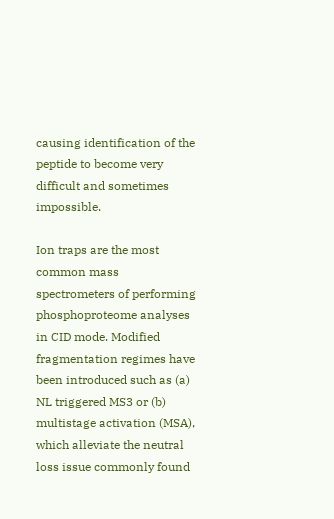causing identification of the peptide to become very difficult and sometimes impossible.

Ion traps are the most common mass spectrometers of performing phosphoproteome analyses in CID mode. Modified fragmentation regimes have been introduced such as (a) NL triggered MS3 or (b) multistage activation (MSA), which alleviate the neutral loss issue commonly found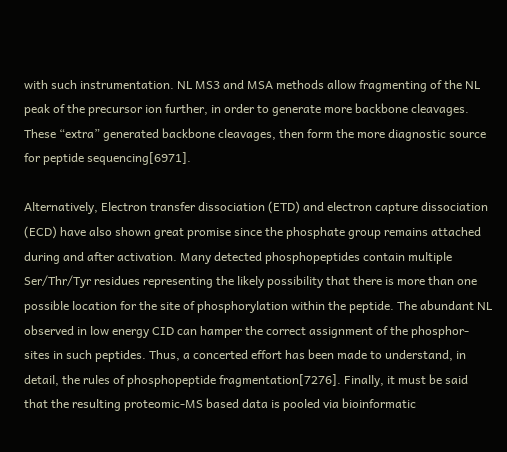with such instrumentation. NL MS3 and MSA methods allow fragmenting of the NL peak of the precursor ion further, in order to generate more backbone cleavages. These “extra” generated backbone cleavages, then form the more diagnostic source for peptide sequencing[6971].

Alternatively, Electron transfer dissociation (ETD) and electron capture dissociation (ECD) have also shown great promise since the phosphate group remains attached during and after activation. Many detected phosphopeptides contain multiple Ser/Thr/Tyr residues representing the likely possibility that there is more than one possible location for the site of phosphorylation within the peptide. The abundant NL observed in low energy CID can hamper the correct assignment of the phosphor-sites in such peptides. Thus, a concerted effort has been made to understand, in detail, the rules of phosphopeptide fragmentation[7276]. Finally, it must be said that the resulting proteomic-MS based data is pooled via bioinformatic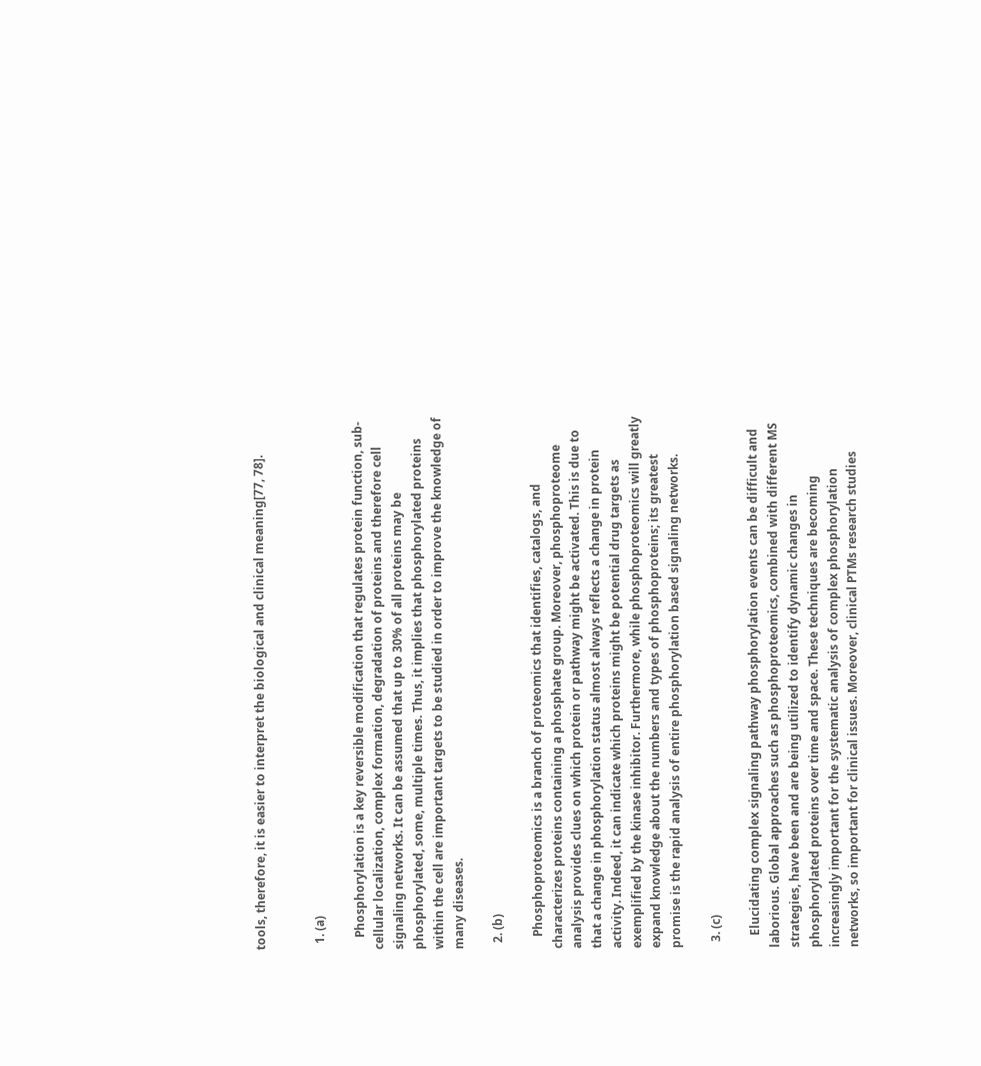tools, therefore, it is easier to interpret the biological and clinical meaning[77, 78].


  1. (a)

    Phosphorylation is a key reversible modification that regulates protein function, sub-cellular localization, complex formation, degradation of proteins and therefore cell signaling networks. It can be assumed that up to 30% of all proteins may be phosphorylated, some, multiple times. Thus, it implies that phosphorylated proteins within the cell are important targets to be studied in order to improve the knowledge of many diseases.

  2. (b)

    Phosphoproteomics is a branch of proteomics that identifies, catalogs, and characterizes proteins containing a phosphate group. Moreover, phosphoproteome analysis provides clues on which protein or pathway might be activated. This is due to that a change in phosphorylation status almost always reflects a change in protein activity. Indeed, it can indicate which proteins might be potential drug targets as exemplified by the kinase inhibitor. Furthermore, while phosphoproteomics will greatly expand knowledge about the numbers and types of phosphoproteins; its greatest promise is the rapid analysis of entire phosphorylation based signaling networks.

  3. (c)

    Elucidating complex signaling pathway phosphorylation events can be difficult and laborious. Global approaches such as phosphoproteomics, combined with different MS strategies, have been and are being utilized to identify dynamic changes in phosphorylated proteins over time and space. These techniques are becoming increasingly important for the systematic analysis of complex phosphorylation networks, so important for clinical issues. Moreover, clinical PTMs research studies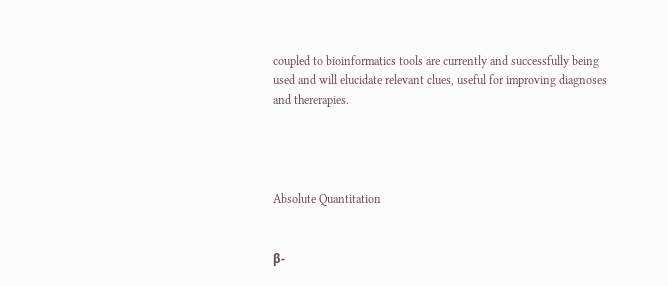coupled to bioinformatics tools are currently and successfully being used and will elucidate relevant clues, useful for improving diagnoses and thererapies.




Absolute Quantitation


β-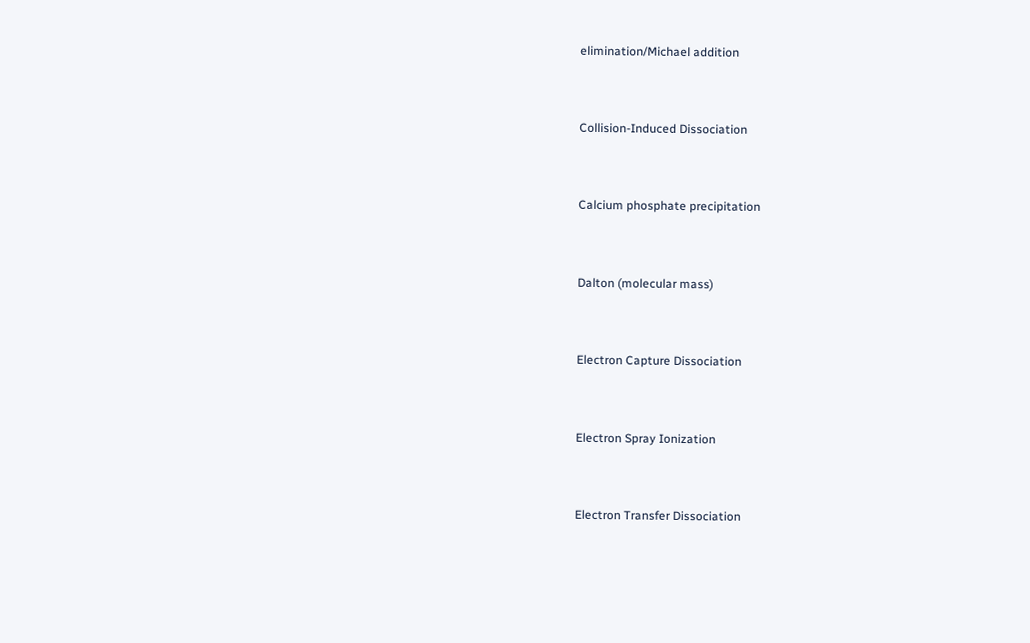elimination/Michael addition


Collision-Induced Dissociation


Calcium phosphate precipitation


Dalton (molecular mass)


Electron Capture Dissociation


Electron Spray Ionization


Electron Transfer Dissociation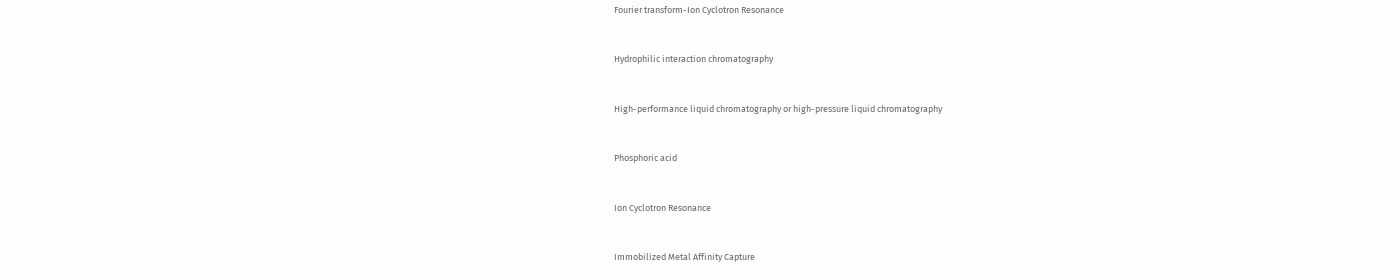Fourier transform-Ion Cyclotron Resonance


Hydrophilic interaction chromatography


High-performance liquid chromatography or high-pressure liquid chromatography


Phosphoric acid


Ion Cyclotron Resonance


Immobilized Metal Affinity Capture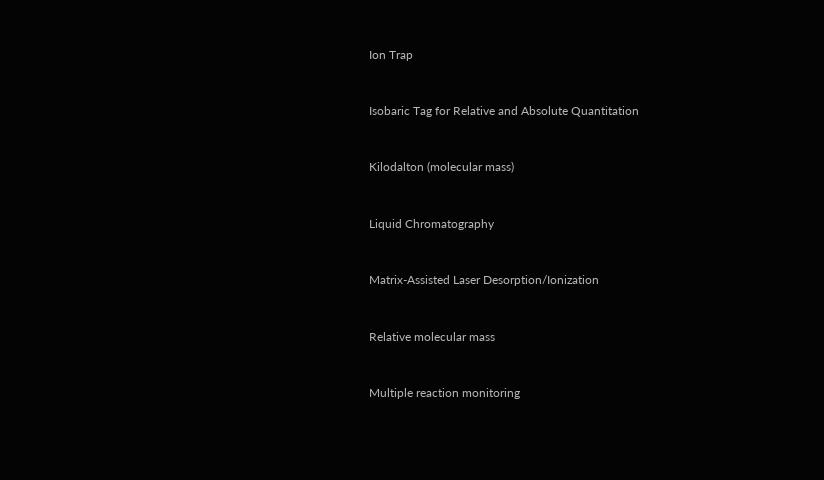Ion Trap


Isobaric Tag for Relative and Absolute Quantitation


Kilodalton (molecular mass)


Liquid Chromatography


Matrix-Assisted Laser Desorption/Ionization


Relative molecular mass


Multiple reaction monitoring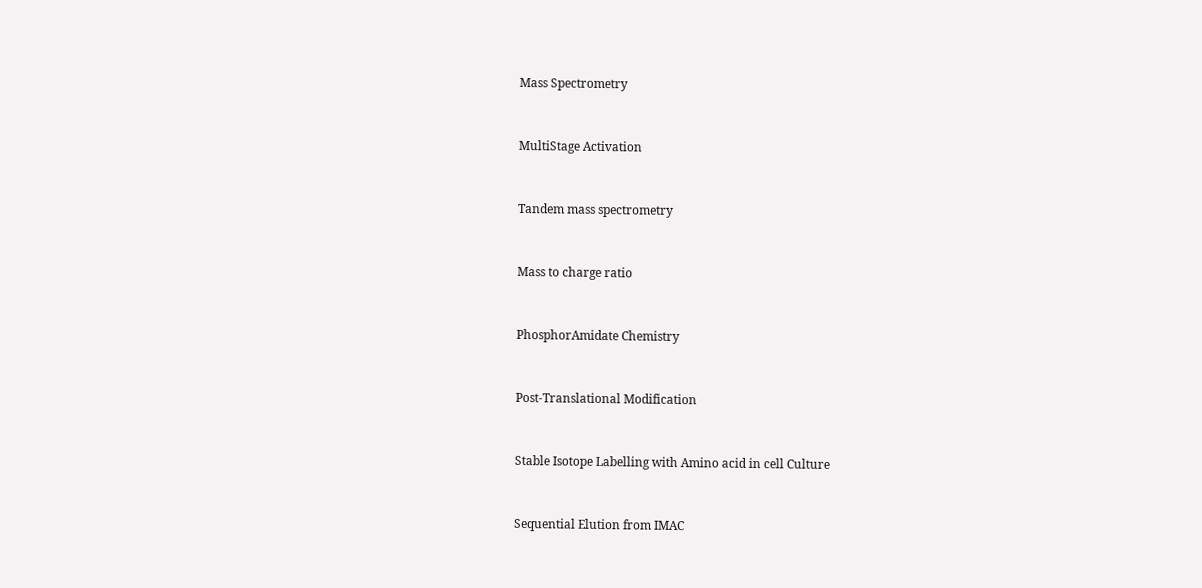Mass Spectrometry


MultiStage Activation


Tandem mass spectrometry


Mass to charge ratio


PhosphorAmidate Chemistry


Post-Translational Modification


Stable Isotope Labelling with Amino acid in cell Culture


Sequential Elution from IMAC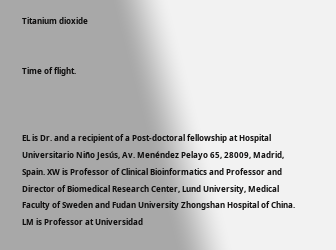Titanium dioxide


Time of flight.



EL is Dr. and a recipient of a Post-doctoral fellowship at Hospital Universitario Niño Jesús, Av. Menéndez Pelayo 65, 28009, Madrid, Spain. XW is Professor of Clinical Bioinformatics and Professor and Director of Biomedical Research Center, Lund University, Medical Faculty of Sweden and Fudan University Zhongshan Hospital of China. LM is Professor at Universidad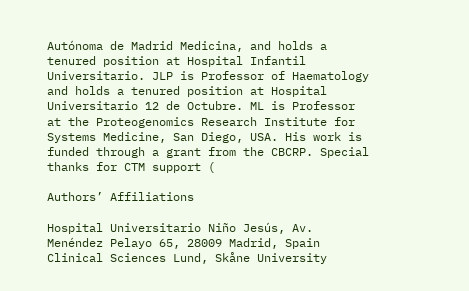Autónoma de Madrid Medicina, and holds a tenured position at Hospital Infantil Universitario. JLP is Professor of Haematology and holds a tenured position at Hospital Universitario 12 de Octubre. ML is Professor at the Proteogenomics Research Institute for Systems Medicine, San Diego, USA. His work is funded through a grant from the CBCRP. Special thanks for CTM support (

Authors’ Affiliations

Hospital Universitario Niño Jesús, Av. Menéndez Pelayo 65, 28009 Madrid, Spain
Clinical Sciences Lund, Skåne University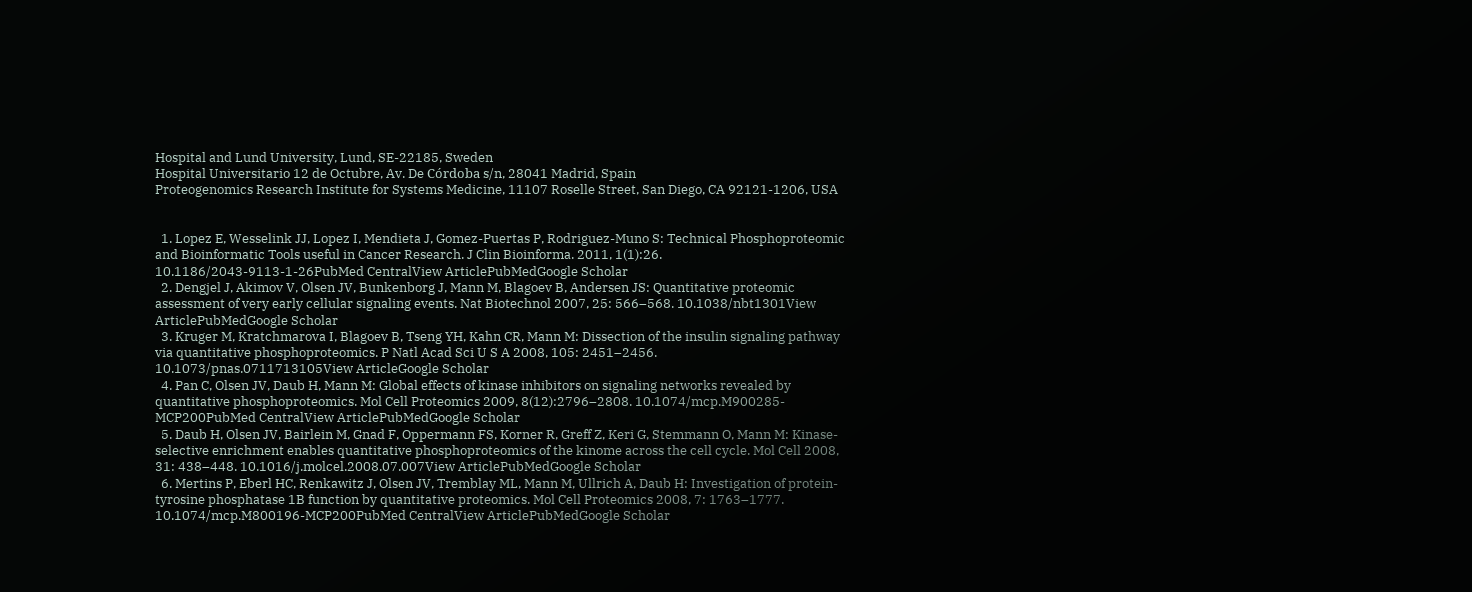Hospital and Lund University, Lund, SE-22185, Sweden
Hospital Universitario 12 de Octubre, Av. De Córdoba s/n, 28041 Madrid, Spain
Proteogenomics Research Institute for Systems Medicine, 11107 Roselle Street, San Diego, CA 92121-1206, USA


  1. Lopez E, Wesselink JJ, Lopez I, Mendieta J, Gomez-Puertas P, Rodriguez-Muno S: Technical Phosphoproteomic and Bioinformatic Tools useful in Cancer Research. J Clin Bioinforma. 2011, 1(1):26. 10.1186/2043-9113-1-26PubMed CentralView ArticlePubMedGoogle Scholar
  2. Dengjel J, Akimov V, Olsen JV, Bunkenborg J, Mann M, Blagoev B, Andersen JS: Quantitative proteomic assessment of very early cellular signaling events. Nat Biotechnol 2007, 25: 566–568. 10.1038/nbt1301View ArticlePubMedGoogle Scholar
  3. Kruger M, Kratchmarova I, Blagoev B, Tseng YH, Kahn CR, Mann M: Dissection of the insulin signaling pathway via quantitative phosphoproteomics. P Natl Acad Sci U S A 2008, 105: 2451–2456. 10.1073/pnas.0711713105View ArticleGoogle Scholar
  4. Pan C, Olsen JV, Daub H, Mann M: Global effects of kinase inhibitors on signaling networks revealed by quantitative phosphoproteomics. Mol Cell Proteomics 2009, 8(12):2796–2808. 10.1074/mcp.M900285-MCP200PubMed CentralView ArticlePubMedGoogle Scholar
  5. Daub H, Olsen JV, Bairlein M, Gnad F, Oppermann FS, Korner R, Greff Z, Keri G, Stemmann O, Mann M: Kinase-selective enrichment enables quantitative phosphoproteomics of the kinome across the cell cycle. Mol Cell 2008, 31: 438–448. 10.1016/j.molcel.2008.07.007View ArticlePubMedGoogle Scholar
  6. Mertins P, Eberl HC, Renkawitz J, Olsen JV, Tremblay ML, Mann M, Ullrich A, Daub H: Investigation of protein-tyrosine phosphatase 1B function by quantitative proteomics. Mol Cell Proteomics 2008, 7: 1763–1777. 10.1074/mcp.M800196-MCP200PubMed CentralView ArticlePubMedGoogle Scholar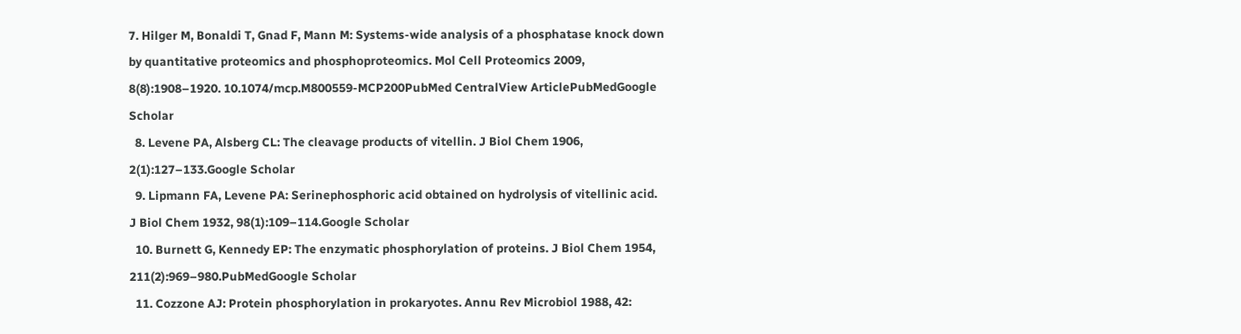7. Hilger M, Bonaldi T, Gnad F, Mann M: Systems-wide analysis of a phosphatase knock down by quantitative proteomics and phosphoproteomics. Mol Cell Proteomics 2009, 8(8):1908–1920. 10.1074/mcp.M800559-MCP200PubMed CentralView ArticlePubMedGoogle Scholar
  8. Levene PA, Alsberg CL: The cleavage products of vitellin. J Biol Chem 1906, 2(1):127–133.Google Scholar
  9. Lipmann FA, Levene PA: Serinephosphoric acid obtained on hydrolysis of vitellinic acid. J Biol Chem 1932, 98(1):109–114.Google Scholar
  10. Burnett G, Kennedy EP: The enzymatic phosphorylation of proteins. J Biol Chem 1954, 211(2):969–980.PubMedGoogle Scholar
  11. Cozzone AJ: Protein phosphorylation in prokaryotes. Annu Rev Microbiol 1988, 42: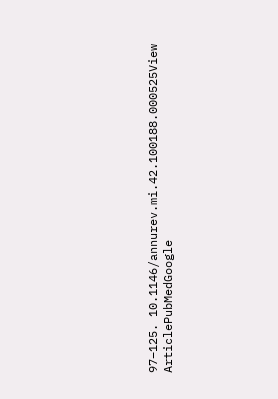97–125. 10.1146/annurev.mi.42.100188.000525View ArticlePubMedGoogle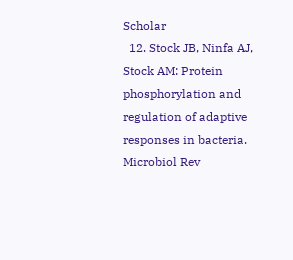Scholar
  12. Stock JB, Ninfa AJ, Stock AM: Protein phosphorylation and regulation of adaptive responses in bacteria. Microbiol Rev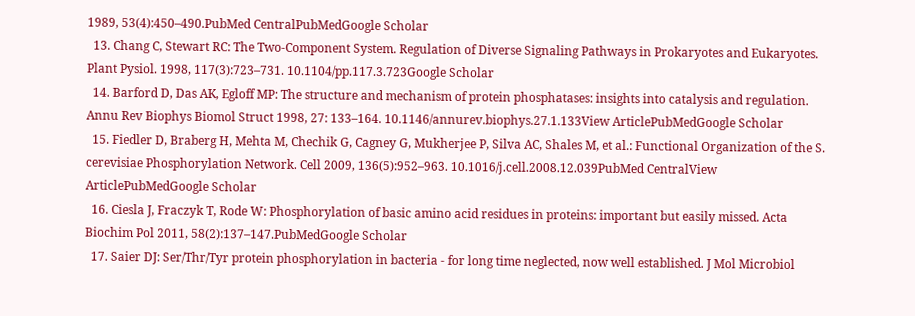1989, 53(4):450–490.PubMed CentralPubMedGoogle Scholar
  13. Chang C, Stewart RC: The Two-Component System. Regulation of Diverse Signaling Pathways in Prokaryotes and Eukaryotes. Plant Pysiol. 1998, 117(3):723–731. 10.1104/pp.117.3.723Google Scholar
  14. Barford D, Das AK, Egloff MP: The structure and mechanism of protein phosphatases: insights into catalysis and regulation. Annu Rev Biophys Biomol Struct 1998, 27: 133–164. 10.1146/annurev.biophys.27.1.133View ArticlePubMedGoogle Scholar
  15. Fiedler D, Braberg H, Mehta M, Chechik G, Cagney G, Mukherjee P, Silva AC, Shales M, et al.: Functional Organization of the S. cerevisiae Phosphorylation Network. Cell 2009, 136(5):952–963. 10.1016/j.cell.2008.12.039PubMed CentralView ArticlePubMedGoogle Scholar
  16. Ciesla J, Fraczyk T, Rode W: Phosphorylation of basic amino acid residues in proteins: important but easily missed. Acta Biochim Pol 2011, 58(2):137–147.PubMedGoogle Scholar
  17. Saier DJ: Ser/Thr/Tyr protein phosphorylation in bacteria - for long time neglected, now well established. J Mol Microbiol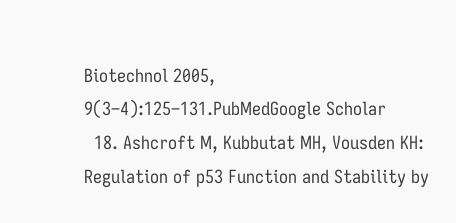Biotechnol 2005, 9(3–4):125–131.PubMedGoogle Scholar
  18. Ashcroft M, Kubbutat MH, Vousden KH: Regulation of p53 Function and Stability by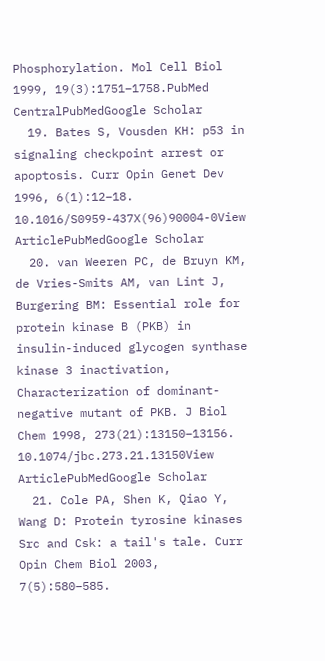Phosphorylation. Mol Cell Biol 1999, 19(3):1751–1758.PubMed CentralPubMedGoogle Scholar
  19. Bates S, Vousden KH: p53 in signaling checkpoint arrest or apoptosis. Curr Opin Genet Dev 1996, 6(1):12–18. 10.1016/S0959-437X(96)90004-0View ArticlePubMedGoogle Scholar
  20. van Weeren PC, de Bruyn KM, de Vries-Smits AM, van Lint J, Burgering BM: Essential role for protein kinase B (PKB) in insulin-induced glycogen synthase kinase 3 inactivation, Characterization of dominant-negative mutant of PKB. J Biol Chem 1998, 273(21):13150–13156. 10.1074/jbc.273.21.13150View ArticlePubMedGoogle Scholar
  21. Cole PA, Shen K, Qiao Y, Wang D: Protein tyrosine kinases Src and Csk: a tail's tale. Curr Opin Chem Biol 2003, 7(5):580–585.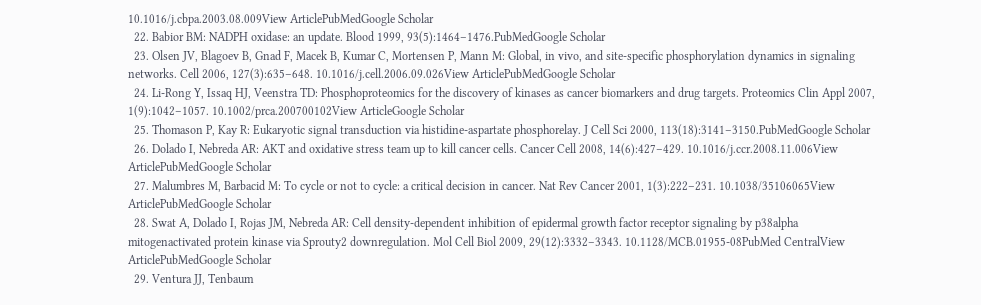10.1016/j.cbpa.2003.08.009View ArticlePubMedGoogle Scholar
  22. Babior BM: NADPH oxidase: an update. Blood 1999, 93(5):1464–1476.PubMedGoogle Scholar
  23. Olsen JV, Blagoev B, Gnad F, Macek B, Kumar C, Mortensen P, Mann M: Global, in vivo, and site-specific phosphorylation dynamics in signaling networks. Cell 2006, 127(3):635–648. 10.1016/j.cell.2006.09.026View ArticlePubMedGoogle Scholar
  24. Li-Rong Y, Issaq HJ, Veenstra TD: Phosphoproteomics for the discovery of kinases as cancer biomarkers and drug targets. Proteomics Clin Appl 2007, 1(9):1042–1057. 10.1002/prca.200700102View ArticleGoogle Scholar
  25. Thomason P, Kay R: Eukaryotic signal transduction via histidine-aspartate phosphorelay. J Cell Sci 2000, 113(18):3141–3150.PubMedGoogle Scholar
  26. Dolado I, Nebreda AR: AKT and oxidative stress team up to kill cancer cells. Cancer Cell 2008, 14(6):427–429. 10.1016/j.ccr.2008.11.006View ArticlePubMedGoogle Scholar
  27. Malumbres M, Barbacid M: To cycle or not to cycle: a critical decision in cancer. Nat Rev Cancer 2001, 1(3):222–231. 10.1038/35106065View ArticlePubMedGoogle Scholar
  28. Swat A, Dolado I, Rojas JM, Nebreda AR: Cell density-dependent inhibition of epidermal growth factor receptor signaling by p38alpha mitogenactivated protein kinase via Sprouty2 downregulation. Mol Cell Biol 2009, 29(12):3332–3343. 10.1128/MCB.01955-08PubMed CentralView ArticlePubMedGoogle Scholar
  29. Ventura JJ, Tenbaum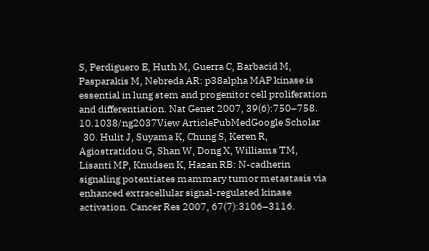S, Perdiguero E, Huth M, Guerra C, Barbacid M, Pasparakis M, Nebreda AR: p38alpha MAP kinase is essential in lung stem and progenitor cell proliferation and differentiation. Nat Genet 2007, 39(6):750–758. 10.1038/ng2037View ArticlePubMedGoogle Scholar
  30. Hulit J, Suyama K, Chung S, Keren R, Agiostratidou G, Shan W, Dong X, Williams TM, Lisanti MP, Knudsen K, Hazan RB: N-cadherin signaling potentiates mammary tumor metastasis via enhanced extracellular signal-regulated kinase activation. Cancer Res 2007, 67(7):3106–3116.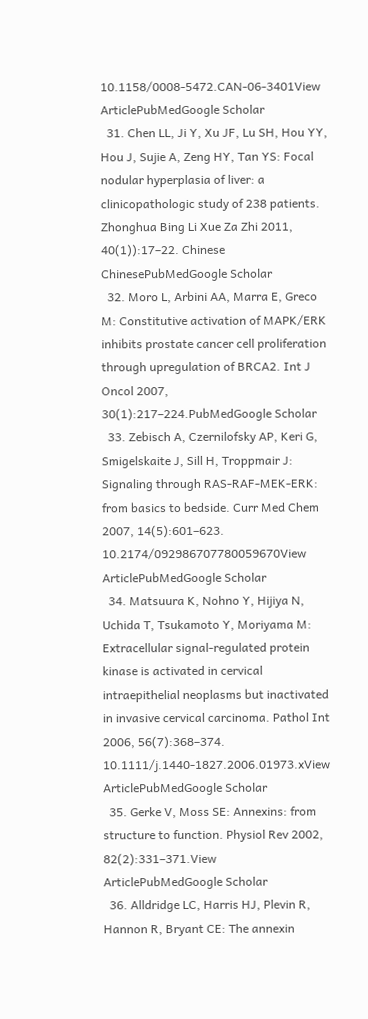10.1158/0008-5472.CAN-06-3401View ArticlePubMedGoogle Scholar
  31. Chen LL, Ji Y, Xu JF, Lu SH, Hou YY, Hou J, Sujie A, Zeng HY, Tan YS: Focal nodular hyperplasia of liver: a clinicopathologic study of 238 patients. Zhonghua Bing Li Xue Za Zhi 2011, 40(1)):17–22. Chinese ChinesePubMedGoogle Scholar
  32. Moro L, Arbini AA, Marra E, Greco M: Constitutive activation of MAPK/ERK inhibits prostate cancer cell proliferation through upregulation of BRCA2. Int J Oncol 2007, 30(1):217–224.PubMedGoogle Scholar
  33. Zebisch A, Czernilofsky AP, Keri G, Smigelskaite J, Sill H, Troppmair J: Signaling through RAS-RAF-MEK-ERK: from basics to bedside. Curr Med Chem 2007, 14(5):601–623. 10.2174/092986707780059670View ArticlePubMedGoogle Scholar
  34. Matsuura K, Nohno Y, Hijiya N, Uchida T, Tsukamoto Y, Moriyama M: Extracellular signal-regulated protein kinase is activated in cervical intraepithelial neoplasms but inactivated in invasive cervical carcinoma. Pathol Int 2006, 56(7):368–374. 10.1111/j.1440-1827.2006.01973.xView ArticlePubMedGoogle Scholar
  35. Gerke V, Moss SE: Annexins: from structure to function. Physiol Rev 2002, 82(2):331–371.View ArticlePubMedGoogle Scholar
  36. Alldridge LC, Harris HJ, Plevin R, Hannon R, Bryant CE: The annexin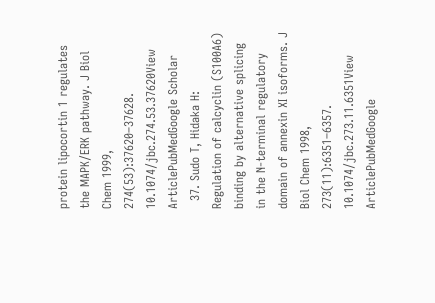protein lipocortin 1 regulates the MAPK/ERK pathway. J Biol Chem 1999, 274(53):37620–37628. 10.1074/jbc.274.53.37620View ArticlePubMedGoogle Scholar
  37. Sudo T, Hidaka H: Regulation of calcyclin (S100A6) binding by alternative splicing in the N-terminal regulatory domain of annexin XI isoforms. J Biol Chem 1998, 273(11):6351–6357. 10.1074/jbc.273.11.6351View ArticlePubMedGoogle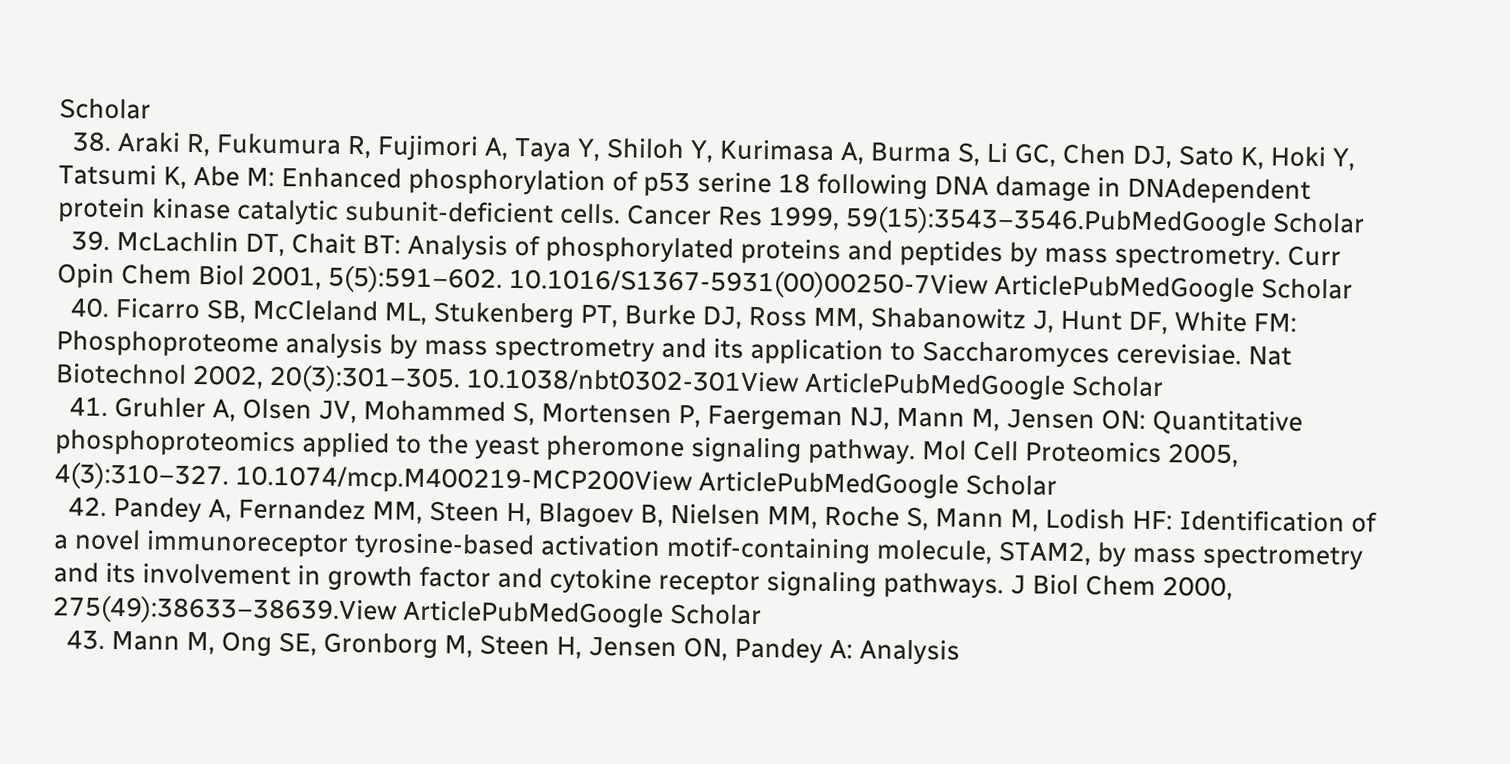Scholar
  38. Araki R, Fukumura R, Fujimori A, Taya Y, Shiloh Y, Kurimasa A, Burma S, Li GC, Chen DJ, Sato K, Hoki Y, Tatsumi K, Abe M: Enhanced phosphorylation of p53 serine 18 following DNA damage in DNAdependent protein kinase catalytic subunit-deficient cells. Cancer Res 1999, 59(15):3543–3546.PubMedGoogle Scholar
  39. McLachlin DT, Chait BT: Analysis of phosphorylated proteins and peptides by mass spectrometry. Curr Opin Chem Biol 2001, 5(5):591–602. 10.1016/S1367-5931(00)00250-7View ArticlePubMedGoogle Scholar
  40. Ficarro SB, McCleland ML, Stukenberg PT, Burke DJ, Ross MM, Shabanowitz J, Hunt DF, White FM: Phosphoproteome analysis by mass spectrometry and its application to Saccharomyces cerevisiae. Nat Biotechnol 2002, 20(3):301–305. 10.1038/nbt0302-301View ArticlePubMedGoogle Scholar
  41. Gruhler A, Olsen JV, Mohammed S, Mortensen P, Faergeman NJ, Mann M, Jensen ON: Quantitative phosphoproteomics applied to the yeast pheromone signaling pathway. Mol Cell Proteomics 2005, 4(3):310–327. 10.1074/mcp.M400219-MCP200View ArticlePubMedGoogle Scholar
  42. Pandey A, Fernandez MM, Steen H, Blagoev B, Nielsen MM, Roche S, Mann M, Lodish HF: Identification of a novel immunoreceptor tyrosine-based activation motif-containing molecule, STAM2, by mass spectrometry and its involvement in growth factor and cytokine receptor signaling pathways. J Biol Chem 2000, 275(49):38633–38639.View ArticlePubMedGoogle Scholar
  43. Mann M, Ong SE, Gronborg M, Steen H, Jensen ON, Pandey A: Analysis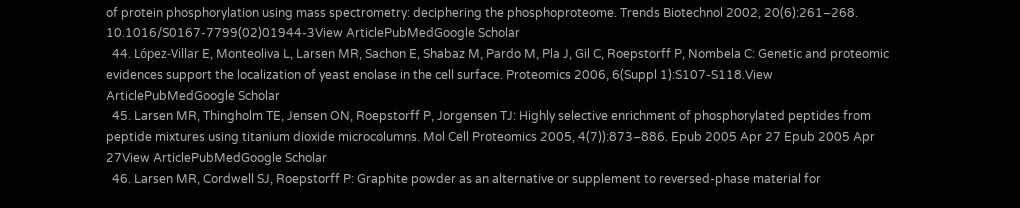of protein phosphorylation using mass spectrometry: deciphering the phosphoproteome. Trends Biotechnol 2002, 20(6):261–268. 10.1016/S0167-7799(02)01944-3View ArticlePubMedGoogle Scholar
  44. López-Villar E, Monteoliva L, Larsen MR, Sachon E, Shabaz M, Pardo M, Pla J, Gil C, Roepstorff P, Nombela C: Genetic and proteomic evidences support the localization of yeast enolase in the cell surface. Proteomics 2006, 6(Suppl 1):S107-S118.View ArticlePubMedGoogle Scholar
  45. Larsen MR, Thingholm TE, Jensen ON, Roepstorff P, Jorgensen TJ: Highly selective enrichment of phosphorylated peptides from peptide mixtures using titanium dioxide microcolumns. Mol Cell Proteomics 2005, 4(7)):873–886. Epub 2005 Apr 27 Epub 2005 Apr 27View ArticlePubMedGoogle Scholar
  46. Larsen MR, Cordwell SJ, Roepstorff P: Graphite powder as an alternative or supplement to reversed-phase material for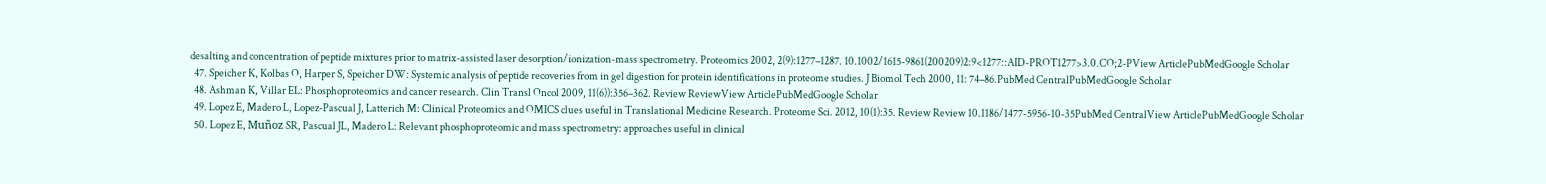desalting and concentration of peptide mixtures prior to matrix-assisted laser desorption/ionization-mass spectrometry. Proteomics 2002, 2(9):1277–1287. 10.1002/1615-9861(200209)2:9<1277::AID-PROT1277>3.0.CO;2-PView ArticlePubMedGoogle Scholar
  47. Speicher K, Kolbas O, Harper S, Speicher DW: Systemic analysis of peptide recoveries from in gel digestion for protein identifications in proteome studies. J Biomol Tech 2000, 11: 74–86.PubMed CentralPubMedGoogle Scholar
  48. Ashman K, Villar EL: Phosphoproteomics and cancer research. Clin Transl Oncol 2009, 11(6)):356–362. Review ReviewView ArticlePubMedGoogle Scholar
  49. Lopez E, Madero L, Lopez-Pascual J, Latterich M: Clinical Proteomics and OMICS clues useful in Translational Medicine Research. Proteome Sci. 2012, 10(1):35. Review Review 10.1186/1477-5956-10-35PubMed CentralView ArticlePubMedGoogle Scholar
  50. Lopez E, Muñoz SR, Pascual JL, Madero L: Relevant phosphoproteomic and mass spectrometry: approaches useful in clinical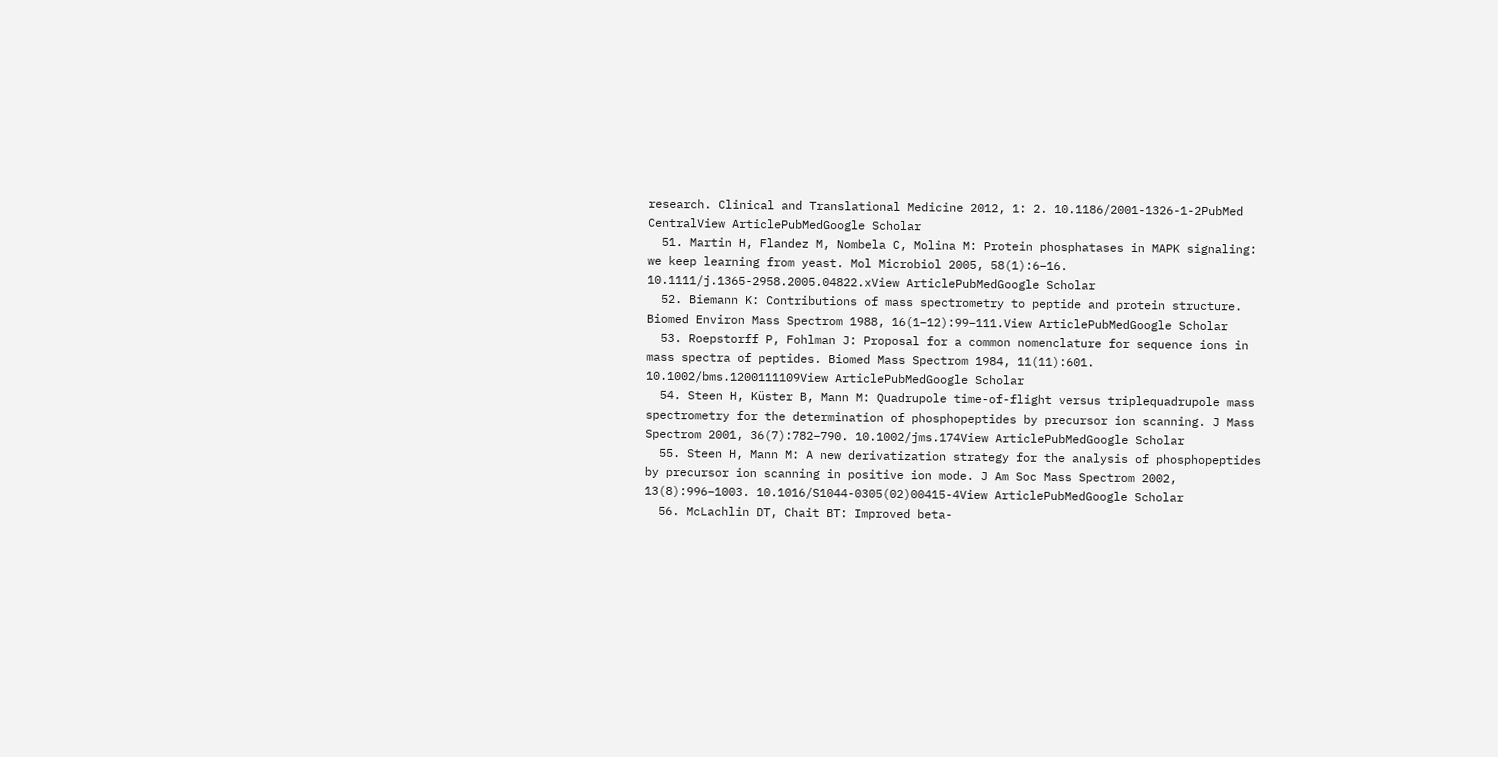research. Clinical and Translational Medicine 2012, 1: 2. 10.1186/2001-1326-1-2PubMed CentralView ArticlePubMedGoogle Scholar
  51. Martin H, Flandez M, Nombela C, Molina M: Protein phosphatases in MAPK signaling: we keep learning from yeast. Mol Microbiol 2005, 58(1):6–16. 10.1111/j.1365-2958.2005.04822.xView ArticlePubMedGoogle Scholar
  52. Biemann K: Contributions of mass spectrometry to peptide and protein structure. Biomed Environ Mass Spectrom 1988, 16(1–12):99–111.View ArticlePubMedGoogle Scholar
  53. Roepstorff P, Fohlman J: Proposal for a common nomenclature for sequence ions in mass spectra of peptides. Biomed Mass Spectrom 1984, 11(11):601. 10.1002/bms.1200111109View ArticlePubMedGoogle Scholar
  54. Steen H, Küster B, Mann M: Quadrupole time-of-flight versus triplequadrupole mass spectrometry for the determination of phosphopeptides by precursor ion scanning. J Mass Spectrom 2001, 36(7):782–790. 10.1002/jms.174View ArticlePubMedGoogle Scholar
  55. Steen H, Mann M: A new derivatization strategy for the analysis of phosphopeptides by precursor ion scanning in positive ion mode. J Am Soc Mass Spectrom 2002, 13(8):996–1003. 10.1016/S1044-0305(02)00415-4View ArticlePubMedGoogle Scholar
  56. McLachlin DT, Chait BT: Improved beta-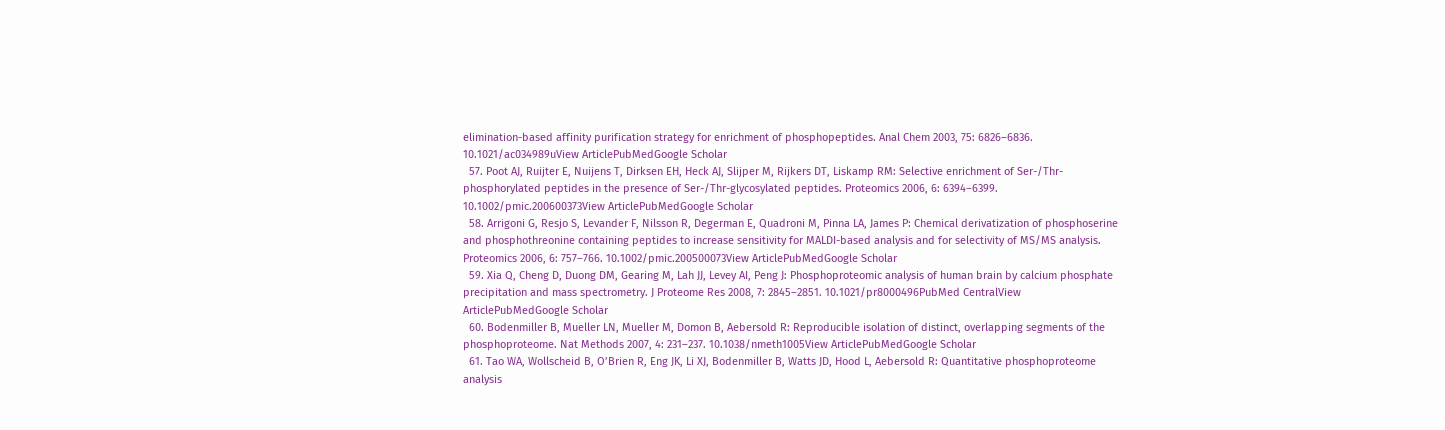elimination-based affinity purification strategy for enrichment of phosphopeptides. Anal Chem 2003, 75: 6826–6836. 10.1021/ac034989uView ArticlePubMedGoogle Scholar
  57. Poot AJ, Ruijter E, Nuijens T, Dirksen EH, Heck AJ, Slijper M, Rijkers DT, Liskamp RM: Selective enrichment of Ser-/Thr-phosphorylated peptides in the presence of Ser-/Thr-glycosylated peptides. Proteomics 2006, 6: 6394–6399. 10.1002/pmic.200600373View ArticlePubMedGoogle Scholar
  58. Arrigoni G, Resjo S, Levander F, Nilsson R, Degerman E, Quadroni M, Pinna LA, James P: Chemical derivatization of phosphoserine and phosphothreonine containing peptides to increase sensitivity for MALDI-based analysis and for selectivity of MS/MS analysis. Proteomics 2006, 6: 757–766. 10.1002/pmic.200500073View ArticlePubMedGoogle Scholar
  59. Xia Q, Cheng D, Duong DM, Gearing M, Lah JJ, Levey AI, Peng J: Phosphoproteomic analysis of human brain by calcium phosphate precipitation and mass spectrometry. J Proteome Res 2008, 7: 2845–2851. 10.1021/pr8000496PubMed CentralView ArticlePubMedGoogle Scholar
  60. Bodenmiller B, Mueller LN, Mueller M, Domon B, Aebersold R: Reproducible isolation of distinct, overlapping segments of the phosphoproteome. Nat Methods 2007, 4: 231–237. 10.1038/nmeth1005View ArticlePubMedGoogle Scholar
  61. Tao WA, Wollscheid B, O’Brien R, Eng JK, Li XJ, Bodenmiller B, Watts JD, Hood L, Aebersold R: Quantitative phosphoproteome analysis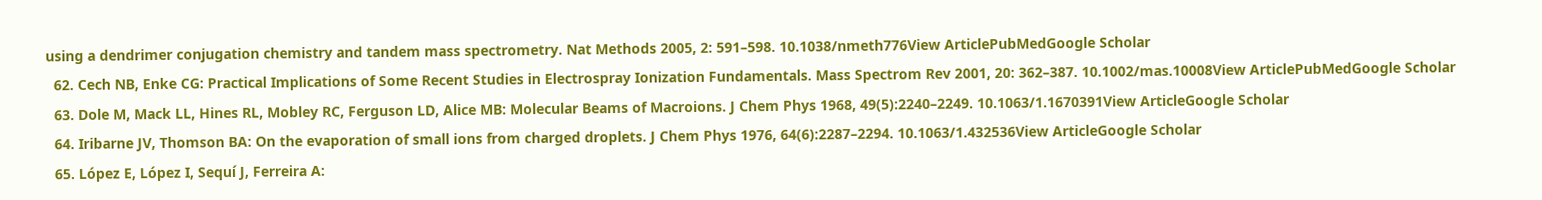using a dendrimer conjugation chemistry and tandem mass spectrometry. Nat Methods 2005, 2: 591–598. 10.1038/nmeth776View ArticlePubMedGoogle Scholar
  62. Cech NB, Enke CG: Practical Implications of Some Recent Studies in Electrospray Ionization Fundamentals. Mass Spectrom Rev 2001, 20: 362–387. 10.1002/mas.10008View ArticlePubMedGoogle Scholar
  63. Dole M, Mack LL, Hines RL, Mobley RC, Ferguson LD, Alice MB: Molecular Beams of Macroions. J Chem Phys 1968, 49(5):2240–2249. 10.1063/1.1670391View ArticleGoogle Scholar
  64. Iribarne JV, Thomson BA: On the evaporation of small ions from charged droplets. J Chem Phys 1976, 64(6):2287–2294. 10.1063/1.432536View ArticleGoogle Scholar
  65. López E, López I, Sequí J, Ferreira A: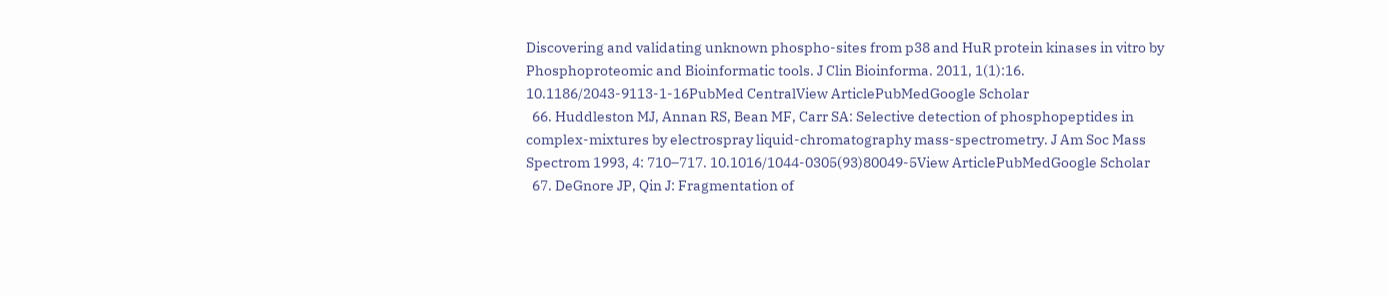Discovering and validating unknown phospho-sites from p38 and HuR protein kinases in vitro by Phosphoproteomic and Bioinformatic tools. J Clin Bioinforma. 2011, 1(1):16. 10.1186/2043-9113-1-16PubMed CentralView ArticlePubMedGoogle Scholar
  66. Huddleston MJ, Annan RS, Bean MF, Carr SA: Selective detection of phosphopeptides in complex-mixtures by electrospray liquid-chromatography mass-spectrometry. J Am Soc Mass Spectrom 1993, 4: 710–717. 10.1016/1044-0305(93)80049-5View ArticlePubMedGoogle Scholar
  67. DeGnore JP, Qin J: Fragmentation of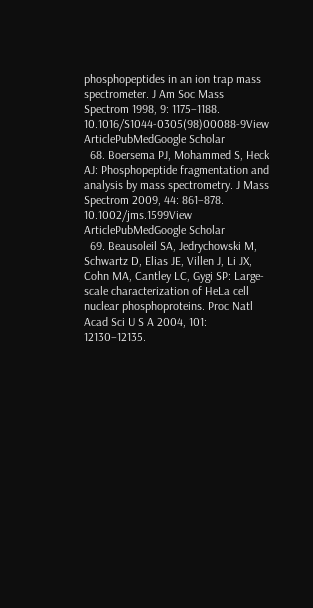phosphopeptides in an ion trap mass spectrometer. J Am Soc Mass Spectrom 1998, 9: 1175–1188. 10.1016/S1044-0305(98)00088-9View ArticlePubMedGoogle Scholar
  68. Boersema PJ, Mohammed S, Heck AJ: Phosphopeptide fragmentation and analysis by mass spectrometry. J Mass Spectrom 2009, 44: 861–878. 10.1002/jms.1599View ArticlePubMedGoogle Scholar
  69. Beausoleil SA, Jedrychowski M, Schwartz D, Elias JE, Villen J, Li JX, Cohn MA, Cantley LC, Gygi SP: Large-scale characterization of HeLa cell nuclear phosphoproteins. Proc Natl Acad Sci U S A 2004, 101: 12130–12135.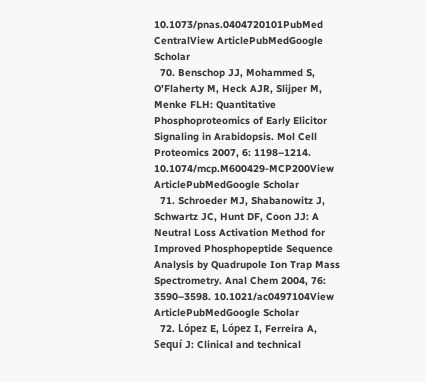10.1073/pnas.0404720101PubMed CentralView ArticlePubMedGoogle Scholar
  70. Benschop JJ, Mohammed S, O'Flaherty M, Heck AJR, Slijper M, Menke FLH: Quantitative Phosphoproteomics of Early Elicitor Signaling in Arabidopsis. Mol Cell Proteomics 2007, 6: 1198–1214. 10.1074/mcp.M600429-MCP200View ArticlePubMedGoogle Scholar
  71. Schroeder MJ, Shabanowitz J, Schwartz JC, Hunt DF, Coon JJ: A Neutral Loss Activation Method for Improved Phosphopeptide Sequence Analysis by Quadrupole Ion Trap Mass Spectrometry. Anal Chem 2004, 76: 3590–3598. 10.1021/ac0497104View ArticlePubMedGoogle Scholar
  72. López E, López I, Ferreira A, Sequí J: Clinical and technical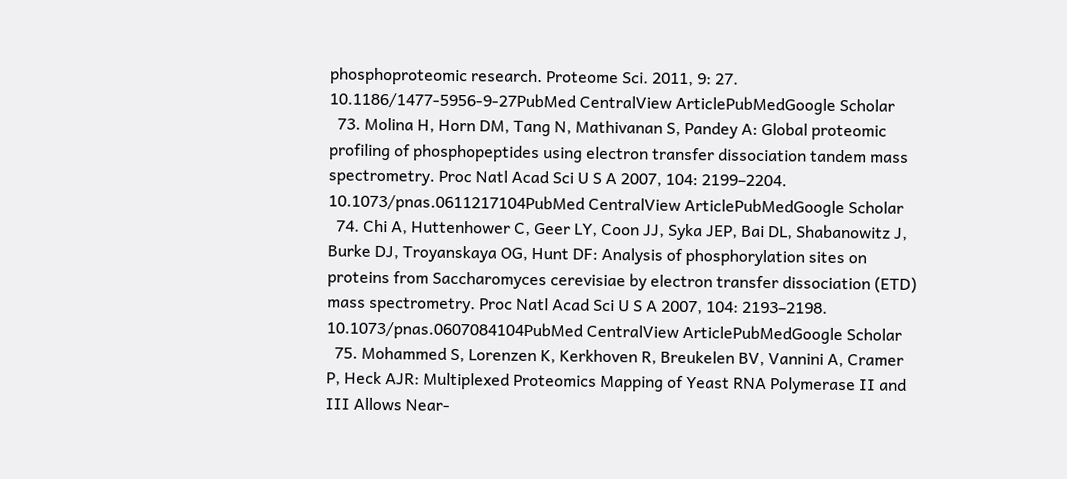phosphoproteomic research. Proteome Sci. 2011, 9: 27. 10.1186/1477-5956-9-27PubMed CentralView ArticlePubMedGoogle Scholar
  73. Molina H, Horn DM, Tang N, Mathivanan S, Pandey A: Global proteomic profiling of phosphopeptides using electron transfer dissociation tandem mass spectrometry. Proc Natl Acad Sci U S A 2007, 104: 2199–2204. 10.1073/pnas.0611217104PubMed CentralView ArticlePubMedGoogle Scholar
  74. Chi A, Huttenhower C, Geer LY, Coon JJ, Syka JEP, Bai DL, Shabanowitz J, Burke DJ, Troyanskaya OG, Hunt DF: Analysis of phosphorylation sites on proteins from Saccharomyces cerevisiae by electron transfer dissociation (ETD) mass spectrometry. Proc Natl Acad Sci U S A 2007, 104: 2193–2198. 10.1073/pnas.0607084104PubMed CentralView ArticlePubMedGoogle Scholar
  75. Mohammed S, Lorenzen K, Kerkhoven R, Breukelen BV, Vannini A, Cramer P, Heck AJR: Multiplexed Proteomics Mapping of Yeast RNA Polymerase II and III Allows Near-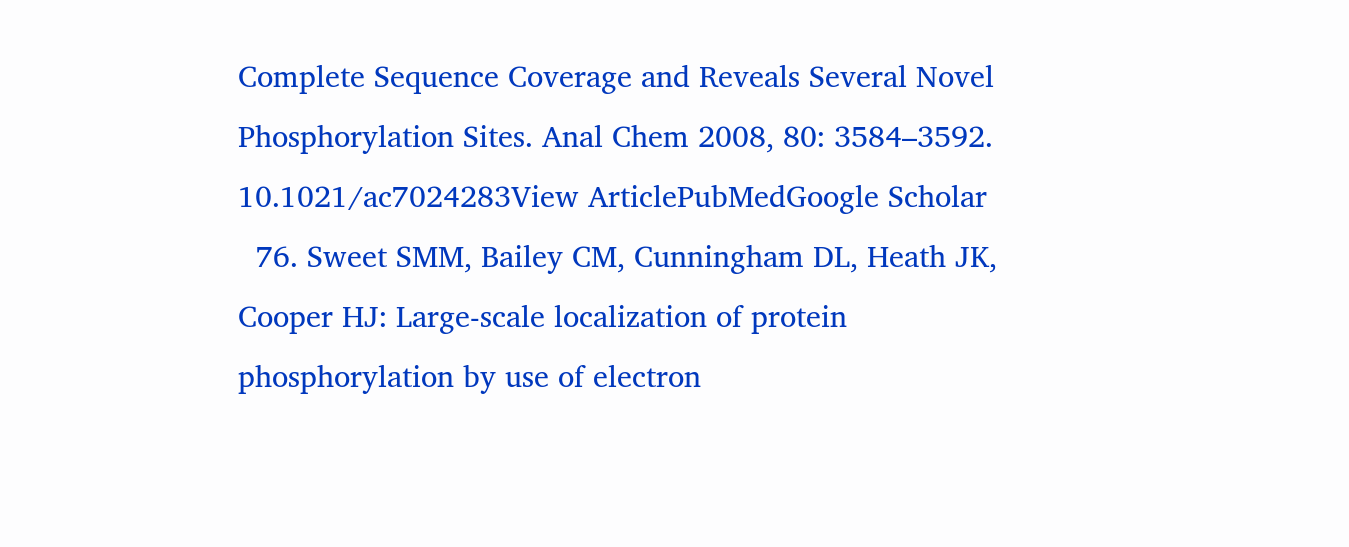Complete Sequence Coverage and Reveals Several Novel Phosphorylation Sites. Anal Chem 2008, 80: 3584–3592. 10.1021/ac7024283View ArticlePubMedGoogle Scholar
  76. Sweet SMM, Bailey CM, Cunningham DL, Heath JK, Cooper HJ: Large-scale localization of protein phosphorylation by use of electron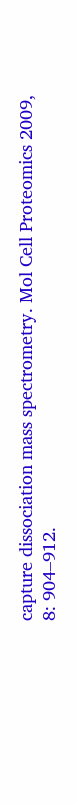capture dissociation mass spectrometry. Mol Cell Proteomics 2009, 8: 904–912.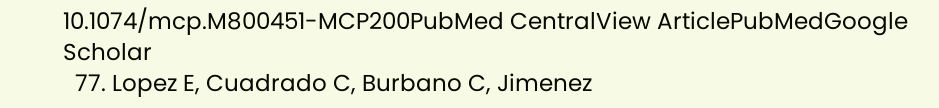10.1074/mcp.M800451-MCP200PubMed CentralView ArticlePubMedGoogle Scholar
  77. Lopez E, Cuadrado C, Burbano C, Jimenez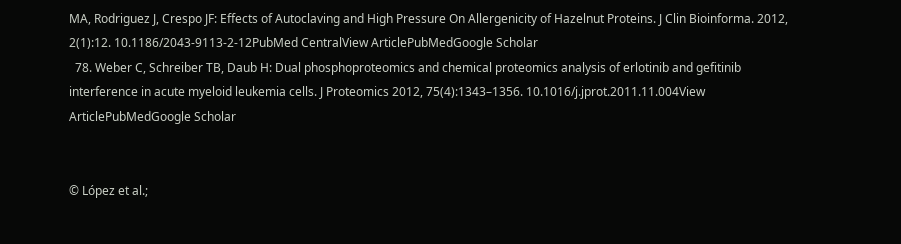MA, Rodriguez J, Crespo JF: Effects of Autoclaving and High Pressure On Allergenicity of Hazelnut Proteins. J Clin Bioinforma. 2012, 2(1):12. 10.1186/2043-9113-2-12PubMed CentralView ArticlePubMedGoogle Scholar
  78. Weber C, Schreiber TB, Daub H: Dual phosphoproteomics and chemical proteomics analysis of erlotinib and gefitinib interference in acute myeloid leukemia cells. J Proteomics 2012, 75(4):1343–1356. 10.1016/j.jprot.2011.11.004View ArticlePubMedGoogle Scholar


© López et al.;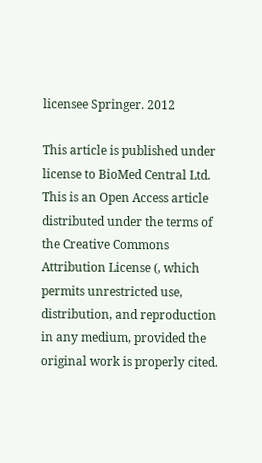licensee Springer. 2012

This article is published under license to BioMed Central Ltd. This is an Open Access article distributed under the terms of the Creative Commons Attribution License (, which permits unrestricted use, distribution, and reproduction in any medium, provided the original work is properly cited.